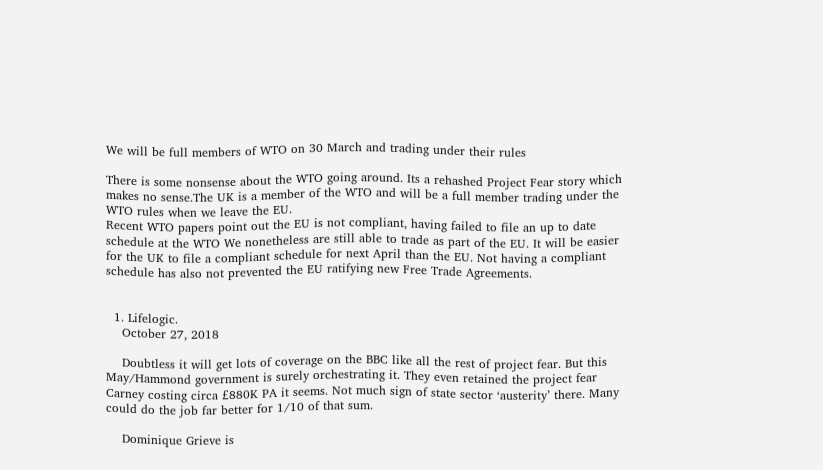We will be full members of WTO on 30 March and trading under their rules

There is some nonsense about the WTO going around. Its a rehashed Project Fear story which makes no sense.The UK is a member of the WTO and will be a full member trading under the WTO rules when we leave the EU.
Recent WTO papers point out the EU is not compliant, having failed to file an up to date schedule at the WTO We nonetheless are still able to trade as part of the EU. It will be easier for the UK to file a compliant schedule for next April than the EU. Not having a compliant schedule has also not prevented the EU ratifying new Free Trade Agreements.


  1. Lifelogic.
    October 27, 2018

    Doubtless it will get lots of coverage on the BBC like all the rest of project fear. But this May/Hammond government is surely orchestrating it. They even retained the project fear Carney costing circa £880K PA it seems. Not much sign of state sector ‘austerity’ there. Many could do the job far better for 1/10 of that sum.

    Dominique Grieve is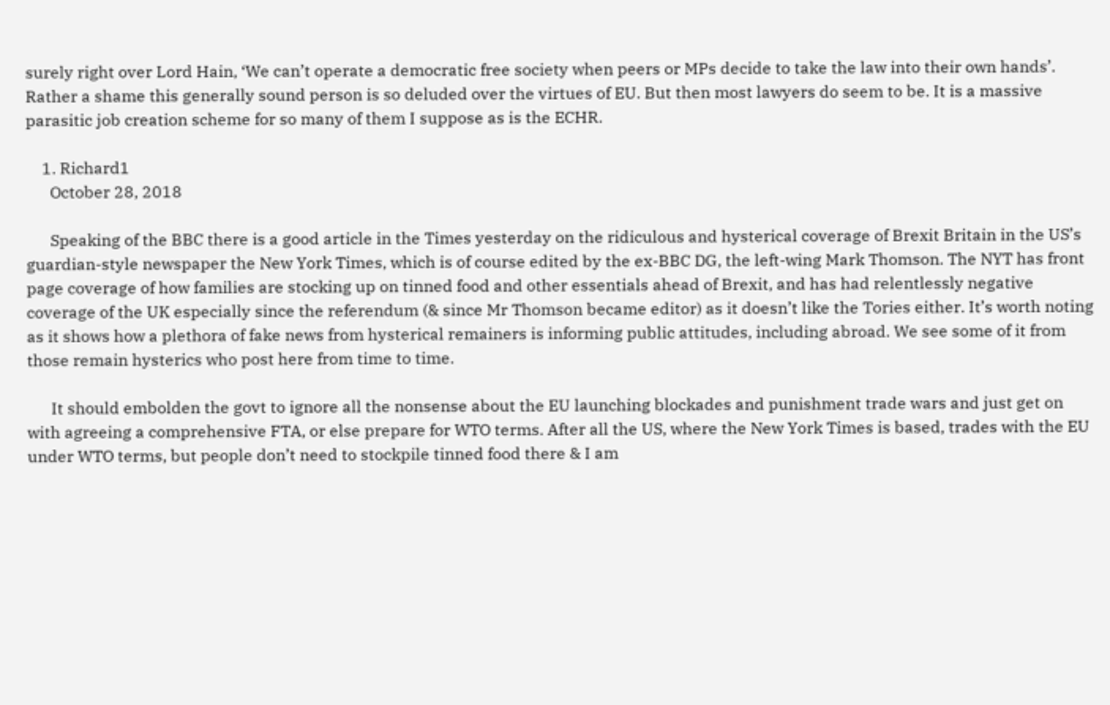surely right over Lord Hain, ‘We can’t operate a democratic free society when peers or MPs decide to take the law into their own hands’. Rather a shame this generally sound person is so deluded over the virtues of EU. But then most lawyers do seem to be. It is a massive parasitic job creation scheme for so many of them I suppose as is the ECHR.

    1. Richard1
      October 28, 2018

      Speaking of the BBC there is a good article in the Times yesterday on the ridiculous and hysterical coverage of Brexit Britain in the US’s guardian-style newspaper the New York Times, which is of course edited by the ex-BBC DG, the left-wing Mark Thomson. The NYT has front page coverage of how families are stocking up on tinned food and other essentials ahead of Brexit, and has had relentlessly negative coverage of the UK especially since the referendum (& since Mr Thomson became editor) as it doesn’t like the Tories either. It’s worth noting as it shows how a plethora of fake news from hysterical remainers is informing public attitudes, including abroad. We see some of it from those remain hysterics who post here from time to time.

      It should embolden the govt to ignore all the nonsense about the EU launching blockades and punishment trade wars and just get on with agreeing a comprehensive FTA, or else prepare for WTO terms. After all the US, where the New York Times is based, trades with the EU under WTO terms, but people don’t need to stockpile tinned food there & I am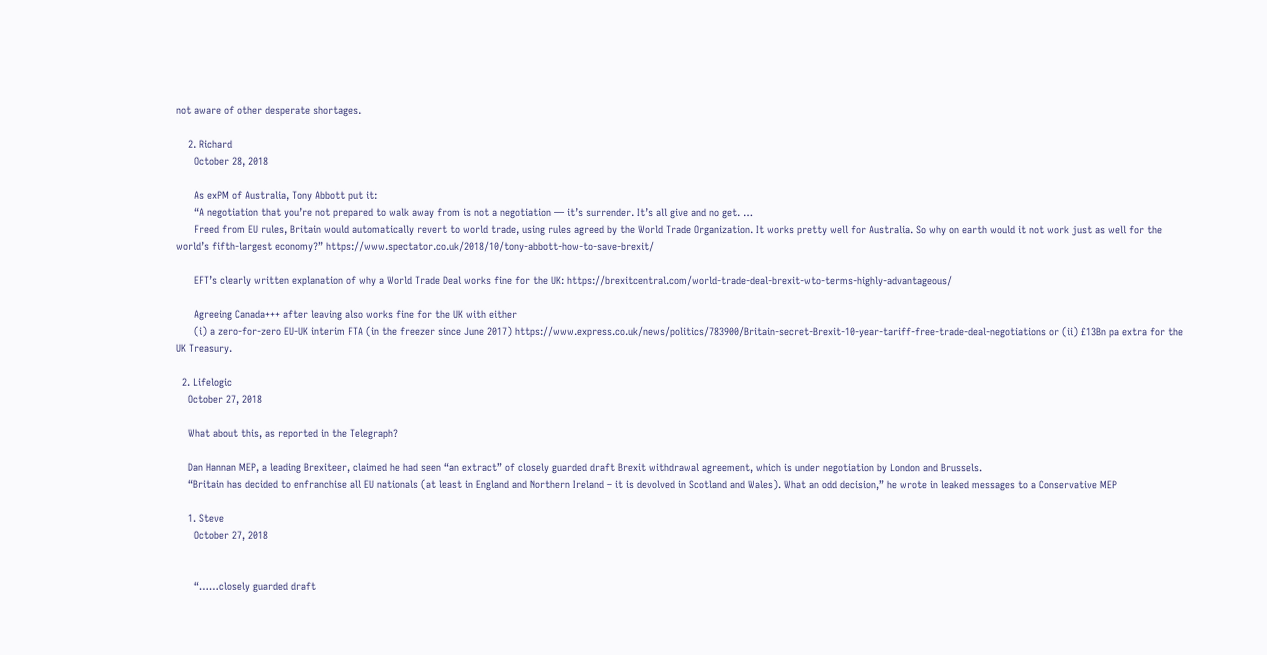not aware of other desperate shortages.

    2. Richard
      October 28, 2018

      As exPM of Australia, Tony Abbott put it:
      “A negotiation that you’re not prepared to walk away from is not a negotiation — it’s surrender. It’s all give and no get. …
      Freed from EU rules, Britain would automatically revert to world trade, using rules agreed by the World Trade Organization. It works pretty well for Australia. So why on earth would it not work just as well for the world’s fifth-largest economy?” https://www.spectator.co.uk/2018/10/tony-abbott-how-to-save-brexit/

      EFT’s clearly written explanation of why a World Trade Deal works fine for the UK: https://brexitcentral.com/world-trade-deal-brexit-wto-terms-highly-advantageous/

      Agreeing Canada+++ after leaving also works fine for the UK with either
      (i) a zero-for-zero EU-UK interim FTA (in the freezer since June 2017) https://www.express.co.uk/news/politics/783900/Britain-secret-Brexit-10-year-tariff-free-trade-deal-negotiations or (ii) £13Bn pa extra for the UK Treasury.

  2. Lifelogic
    October 27, 2018

    What about this, as reported in the Telegraph?

    Dan Hannan MEP, a leading Brexiteer, claimed he had seen “an extract” of closely guarded draft Brexit withdrawal agreement, which is under negotiation by London and Brussels.
    “Britain has decided to enfranchise all EU nationals (at least in England and Northern Ireland – it is devolved in Scotland and Wales). What an odd decision,” he wrote in leaked messages to a Conservative MEP

    1. Steve
      October 27, 2018


      “……closely guarded draft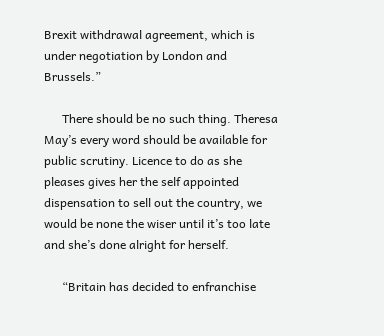Brexit withdrawal agreement, which is under negotiation by London and Brussels.”

      There should be no such thing. Theresa May’s every word should be available for public scrutiny. Licence to do as she pleases gives her the self appointed dispensation to sell out the country, we would be none the wiser until it’s too late and she’s done alright for herself.

      “Britain has decided to enfranchise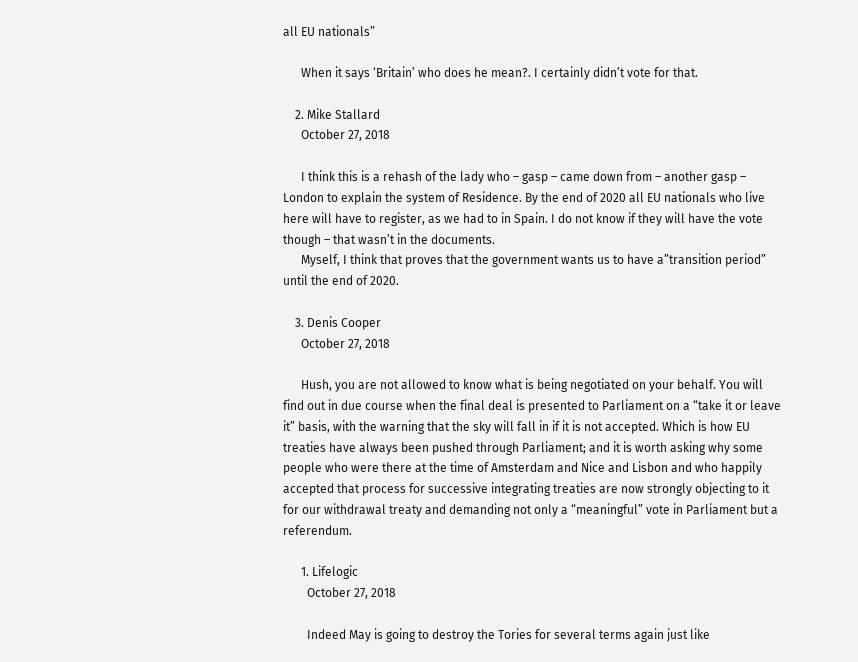all EU nationals”

      When it says ‘Britain’ who does he mean?. I certainly didn’t vote for that.

    2. Mike Stallard
      October 27, 2018

      I think this is a rehash of the lady who – gasp – came down from – another gasp – London to explain the system of Residence. By the end of 2020 all EU nationals who live here will have to register, as we had to in Spain. I do not know if they will have the vote though – that wasn’t in the documents.
      Myself, I think that proves that the government wants us to have a”transition period” until the end of 2020.

    3. Denis Cooper
      October 27, 2018

      Hush, you are not allowed to know what is being negotiated on your behalf. You will find out in due course when the final deal is presented to Parliament on a “take it or leave it” basis, with the warning that the sky will fall in if it is not accepted. Which is how EU treaties have always been pushed through Parliament; and it is worth asking why some people who were there at the time of Amsterdam and Nice and Lisbon and who happily accepted that process for successive integrating treaties are now strongly objecting to it for our withdrawal treaty and demanding not only a “meaningful” vote in Parliament but a referendum.

      1. Lifelogic
        October 27, 2018

        Indeed May is going to destroy the Tories for several terms again just like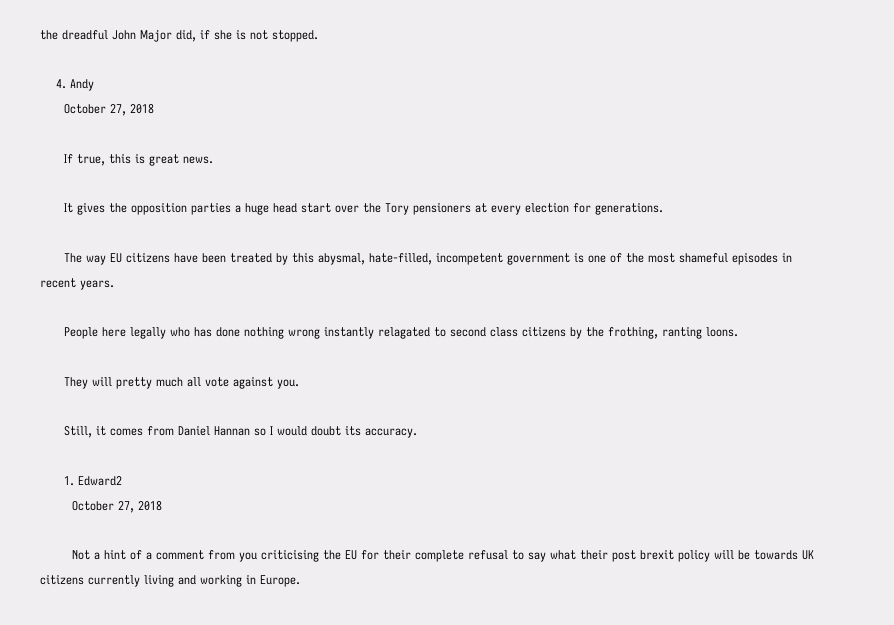the dreadful John Major did, if she is not stopped.

    4. Andy
      October 27, 2018

      If true, this is great news.

      It gives the opposition parties a huge head start over the Tory pensioners at every election for generations.

      The way EU citizens have been treated by this abysmal, hate-filled, incompetent government is one of the most shameful episodes in recent years.

      People here legally who has done nothing wrong instantly relagated to second class citizens by the frothing, ranting loons.

      They will pretty much all vote against you.

      Still, it comes from Daniel Hannan so I would doubt its accuracy.

      1. Edward2
        October 27, 2018

        Not a hint of a comment from you criticising the EU for their complete refusal to say what their post brexit policy will be towards UK citizens currently living and working in Europe.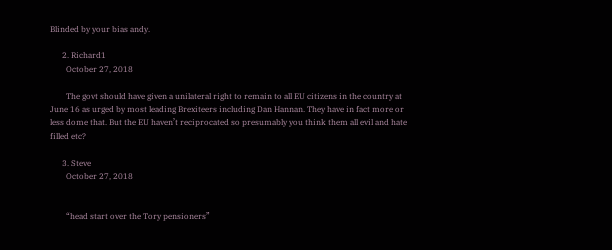Blinded by your bias andy.

      2. Richard1
        October 27, 2018

        The govt should have given a unilateral right to remain to all EU citizens in the country at June 16 as urged by most leading Brexiteers including Dan Hannan. They have in fact more or less dome that. But the EU haven’t reciprocated so presumably you think them all evil and hate filled etc?

      3. Steve
        October 27, 2018


        “head start over the Tory pensioners”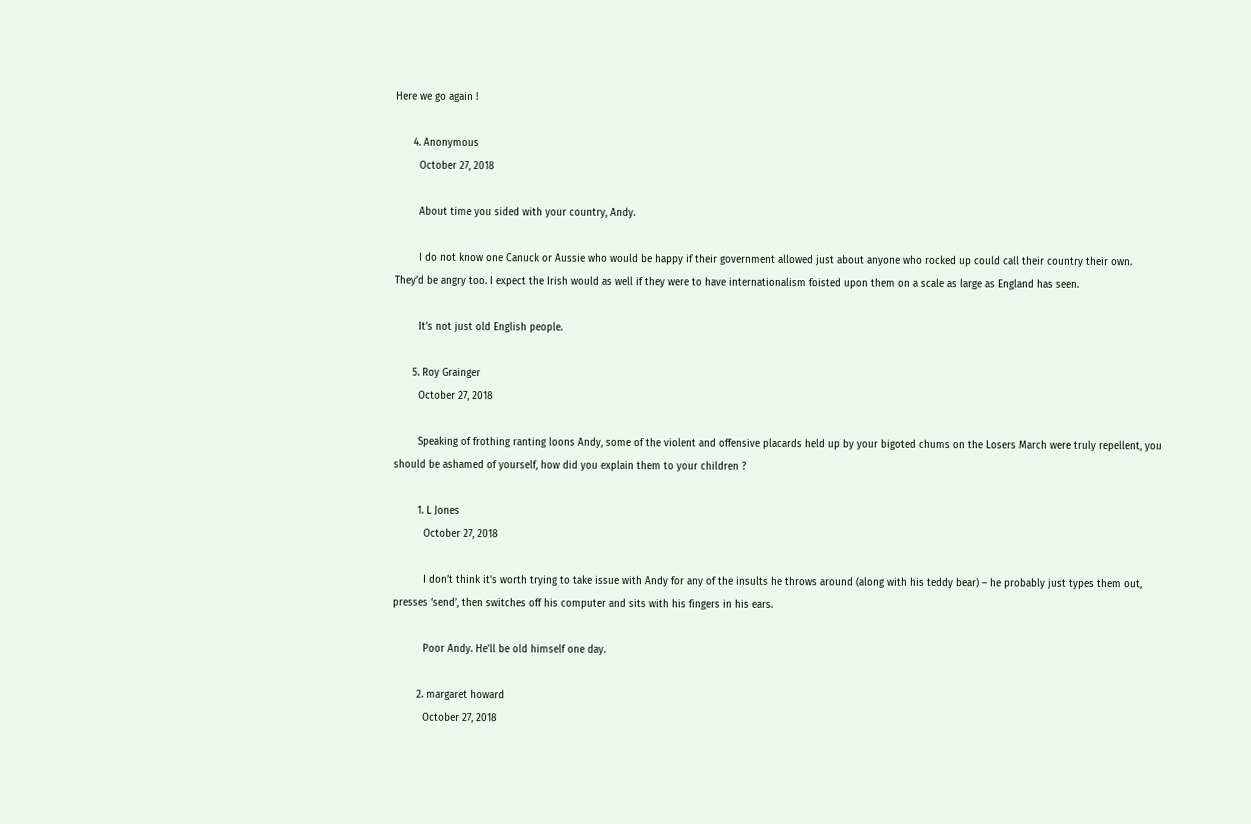Here we go again !

      4. Anonymous
        October 27, 2018

        About time you sided with your country, Andy.

        I do not know one Canuck or Aussie who would be happy if their government allowed just about anyone who rocked up could call their country their own. They’d be angry too. I expect the Irish would as well if they were to have internationalism foisted upon them on a scale as large as England has seen.

        It’s not just old English people.

      5. Roy Grainger
        October 27, 2018

        Speaking of frothing ranting loons Andy, some of the violent and offensive placards held up by your bigoted chums on the Losers March were truly repellent, you should be ashamed of yourself, how did you explain them to your children ?

        1. L Jones
          October 27, 2018

          I don’t think it’s worth trying to take issue with Andy for any of the insults he throws around (along with his teddy bear) – he probably just types them out, presses ‘send’, then switches off his computer and sits with his fingers in his ears.

          Poor Andy. He’ll be old himself one day.

        2. margaret howard
          October 27, 2018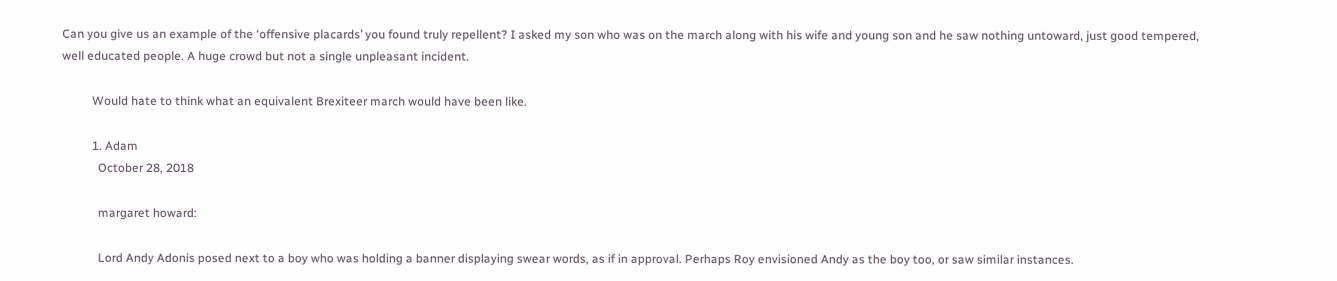Can you give us an example of the ‘offensive placards’ you found truly repellent? I asked my son who was on the march along with his wife and young son and he saw nothing untoward, just good tempered, well educated people. A huge crowd but not a single unpleasant incident.

          Would hate to think what an equivalent Brexiteer march would have been like.

          1. Adam
            October 28, 2018

            margaret howard:

            Lord Andy Adonis posed next to a boy who was holding a banner displaying swear words, as if in approval. Perhaps Roy envisioned Andy as the boy too, or saw similar instances.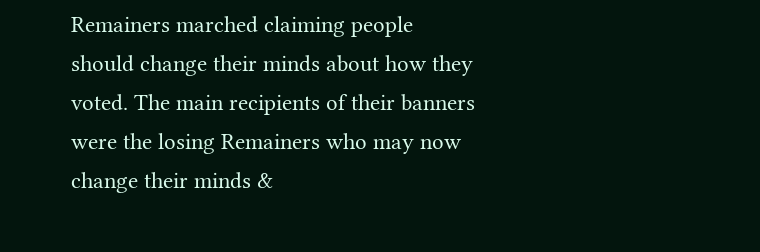Remainers marched claiming people should change their minds about how they voted. The main recipients of their banners were the losing Remainers who may now change their minds &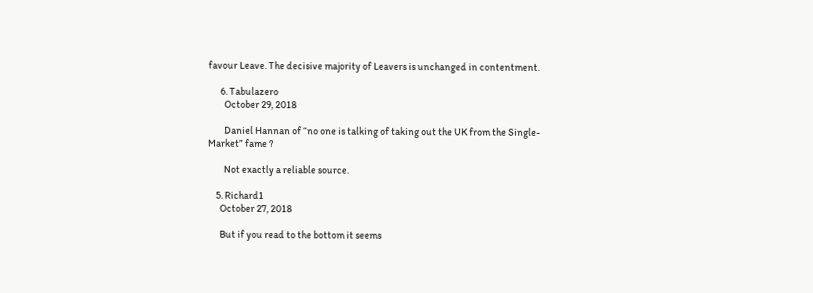favour Leave. The decisive majority of Leavers is unchanged in contentment.

      6. Tabulazero
        October 29, 2018

        Daniel Hannan of “no one is talking of taking out the UK from the Single-Market” fame ?

        Not exactly a reliable source.

    5. Richard1
      October 27, 2018

      But if you read to the bottom it seems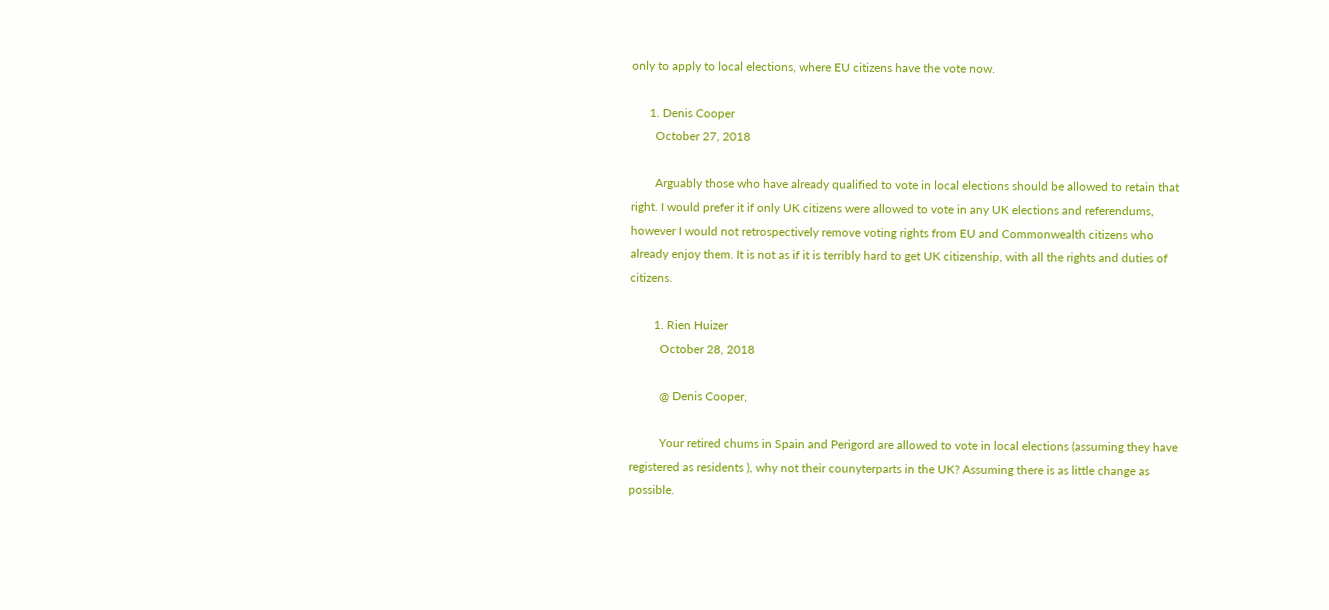only to apply to local elections, where EU citizens have the vote now.

      1. Denis Cooper
        October 27, 2018

        Arguably those who have already qualified to vote in local elections should be allowed to retain that right. I would prefer it if only UK citizens were allowed to vote in any UK elections and referendums, however I would not retrospectively remove voting rights from EU and Commonwealth citizens who already enjoy them. It is not as if it is terribly hard to get UK citizenship, with all the rights and duties of citizens.

        1. Rien Huizer
          October 28, 2018

          @ Denis Cooper,

          Your retired chums in Spain and Perigord are allowed to vote in local elections (assuming they have registered as residents ), why not their counyterparts in the UK? Assuming there is as little change as possible.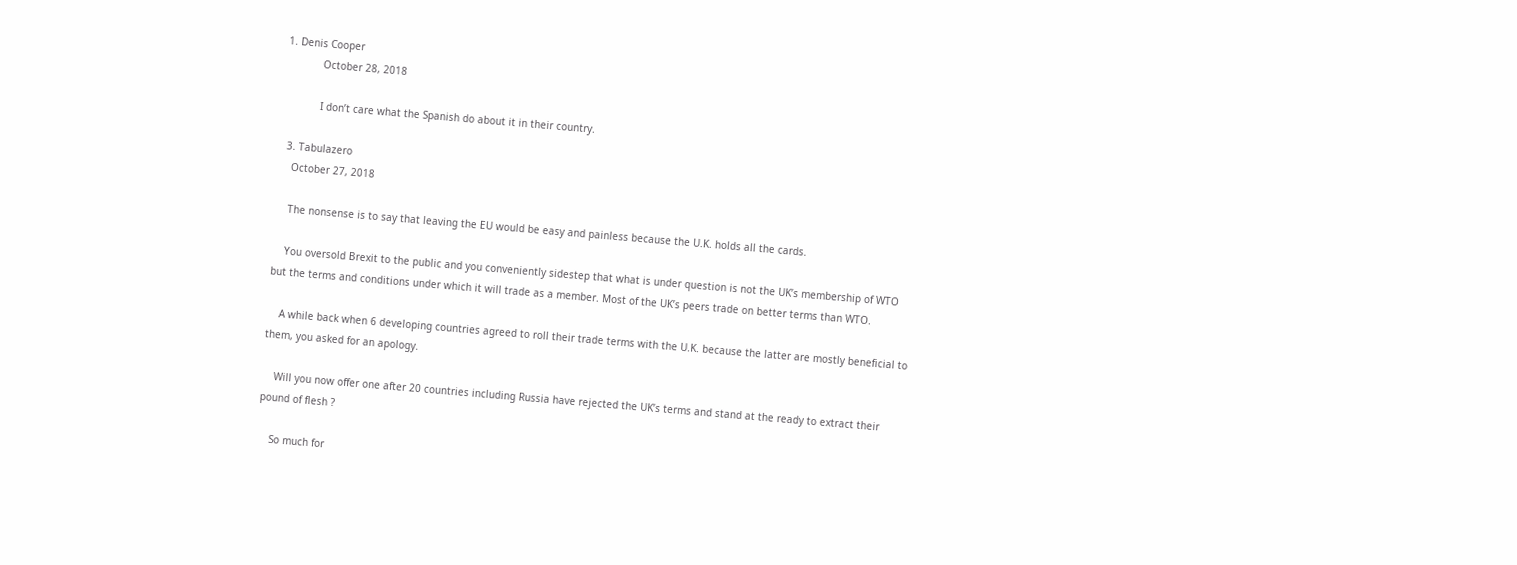1. Denis Cooper
            October 28, 2018

            I don’t care what the Spanish do about it in their country.

  3. Tabulazero
    October 27, 2018

    The nonsense is to say that leaving the EU would be easy and painless because the U.K. holds all the cards.

    You oversold Brexit to the public and you conveniently sidestep that what is under question is not the UK’s membership of WTO but the terms and conditions under which it will trade as a member. Most of the UK’s peers trade on better terms than WTO.

    A while back when 6 developing countries agreed to roll their trade terms with the U.K. because the latter are mostly beneficial to them, you asked for an apology.

    Will you now offer one after 20 countries including Russia have rejected the UK’s terms and stand at the ready to extract their pound of flesh ?

    So much for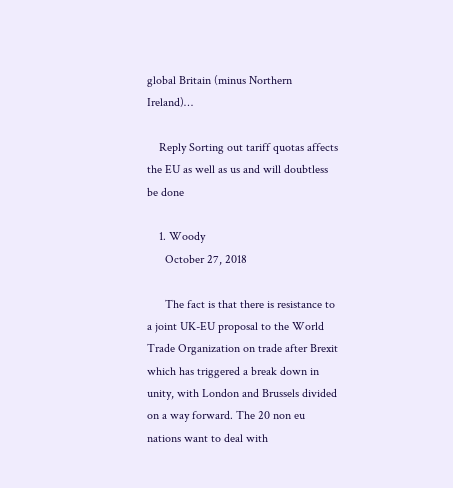global Britain (minus Northern Ireland)…

    Reply Sorting out tariff quotas affects the EU as well as us and will doubtless be done

    1. Woody
      October 27, 2018

      The fact is that there is resistance to a joint UK-EU proposal to the World Trade Organization on trade after Brexit which has triggered a break down in unity, with London and Brussels divided on a way forward. The 20 non eu nations want to deal with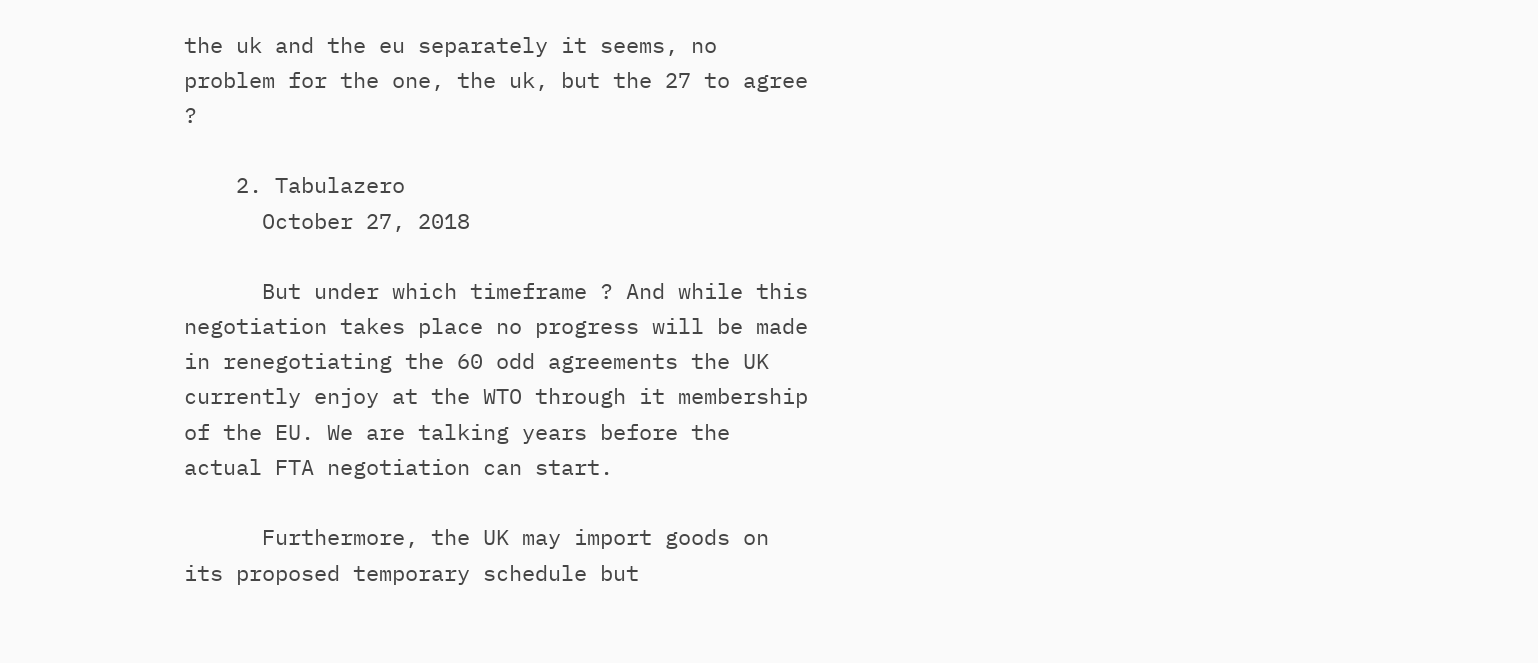the uk and the eu separately it seems, no problem for the one, the uk, but the 27 to agree ?

    2. Tabulazero
      October 27, 2018

      But under which timeframe ? And while this negotiation takes place no progress will be made in renegotiating the 60 odd agreements the UK currently enjoy at the WTO through it membership of the EU. We are talking years before the actual FTA negotiation can start.

      Furthermore, the UK may import goods on its proposed temporary schedule but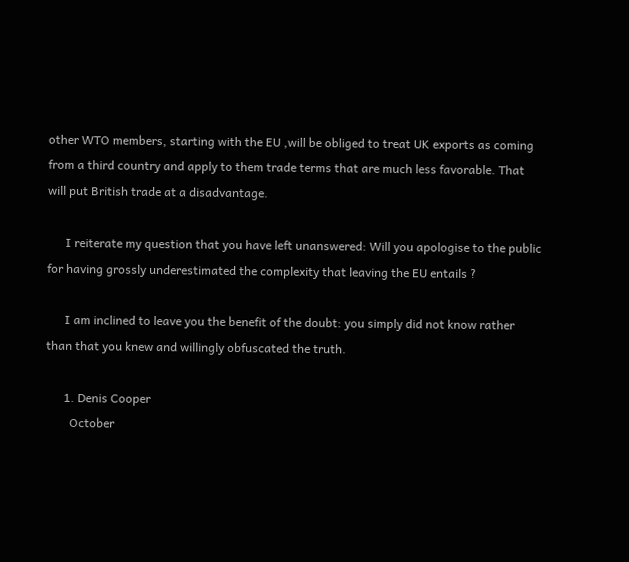other WTO members, starting with the EU ,will be obliged to treat UK exports as coming from a third country and apply to them trade terms that are much less favorable. That will put British trade at a disadvantage.

      I reiterate my question that you have left unanswered: Will you apologise to the public for having grossly underestimated the complexity that leaving the EU entails ?

      I am inclined to leave you the benefit of the doubt: you simply did not know rather than that you knew and willingly obfuscated the truth.

      1. Denis Cooper
        October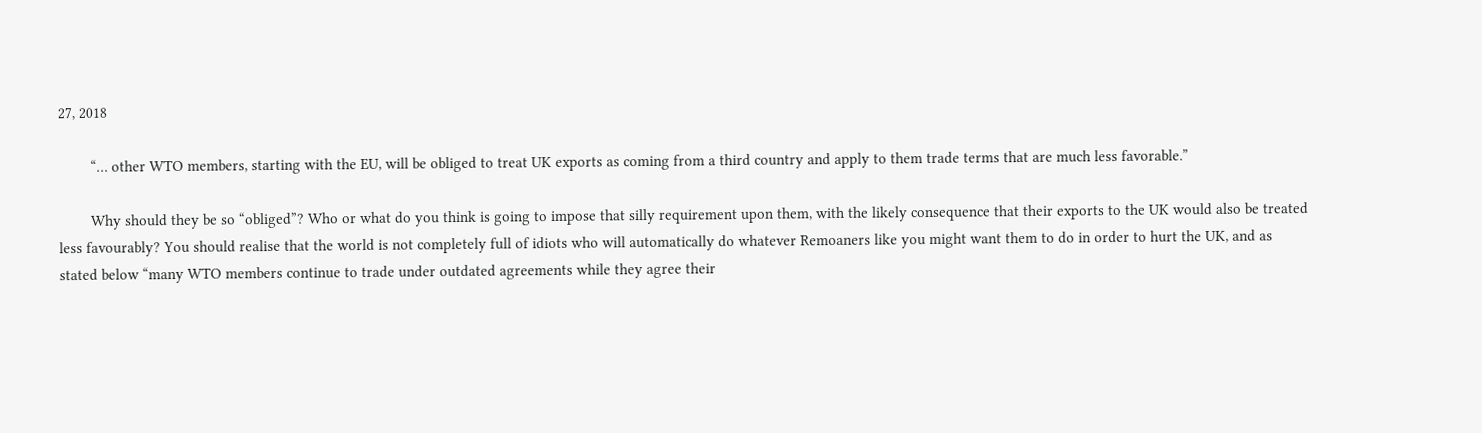27, 2018

        “… other WTO members, starting with the EU, will be obliged to treat UK exports as coming from a third country and apply to them trade terms that are much less favorable.”

        Why should they be so “obliged”? Who or what do you think is going to impose that silly requirement upon them, with the likely consequence that their exports to the UK would also be treated less favourably? You should realise that the world is not completely full of idiots who will automatically do whatever Remoaners like you might want them to do in order to hurt the UK, and as stated below “many WTO members continue to trade under outdated agreements while they agree their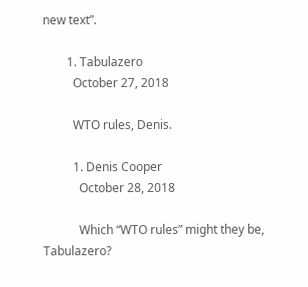new text”.

        1. Tabulazero
          October 27, 2018

          WTO rules, Denis.

          1. Denis Cooper
            October 28, 2018

            Which “WTO rules” might they be, Tabulazero?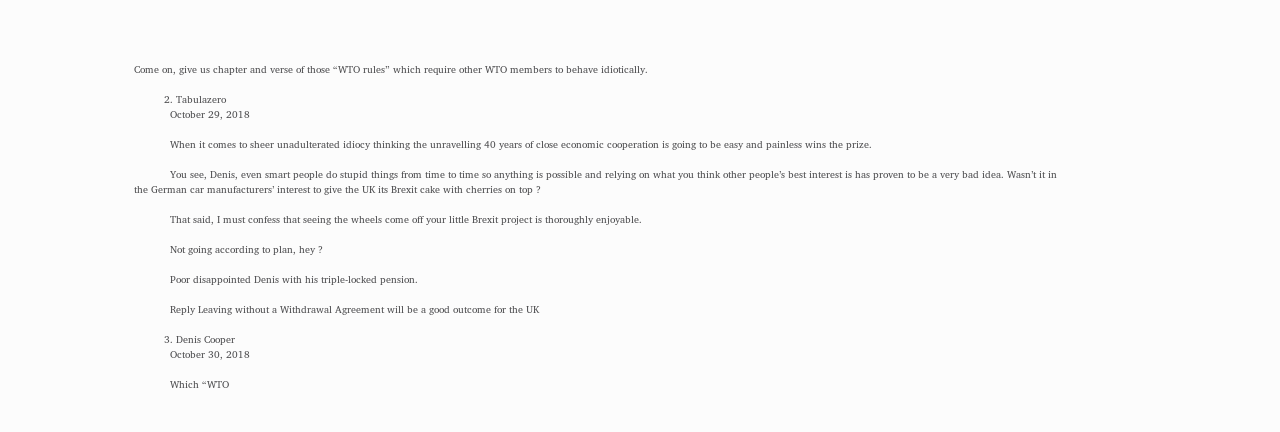Come on, give us chapter and verse of those “WTO rules” which require other WTO members to behave idiotically.

          2. Tabulazero
            October 29, 2018

            When it comes to sheer unadulterated idiocy thinking the unravelling 40 years of close economic cooperation is going to be easy and painless wins the prize.

            You see, Denis, even smart people do stupid things from time to time so anything is possible and relying on what you think other people’s best interest is has proven to be a very bad idea. Wasn’t it in the German car manufacturers’ interest to give the UK its Brexit cake with cherries on top ?

            That said, I must confess that seeing the wheels come off your little Brexit project is thoroughly enjoyable.

            Not going according to plan, hey ?

            Poor disappointed Denis with his triple-locked pension.

            Reply Leaving without a Withdrawal Agreement will be a good outcome for the UK

          3. Denis Cooper
            October 30, 2018

            Which “WTO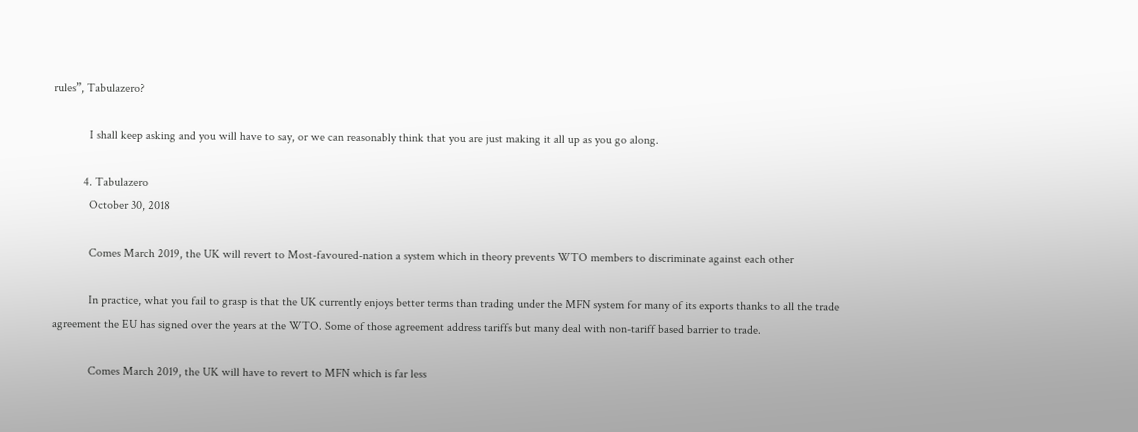rules”, Tabulazero?

            I shall keep asking and you will have to say, or we can reasonably think that you are just making it all up as you go along.

          4. Tabulazero
            October 30, 2018

            Comes March 2019, the UK will revert to Most-favoured-nation a system which in theory prevents WTO members to discriminate against each other

            In practice, what you fail to grasp is that the UK currently enjoys better terms than trading under the MFN system for many of its exports thanks to all the trade agreement the EU has signed over the years at the WTO. Some of those agreement address tariffs but many deal with non-tariff based barrier to trade.

            Comes March 2019, the UK will have to revert to MFN which is far less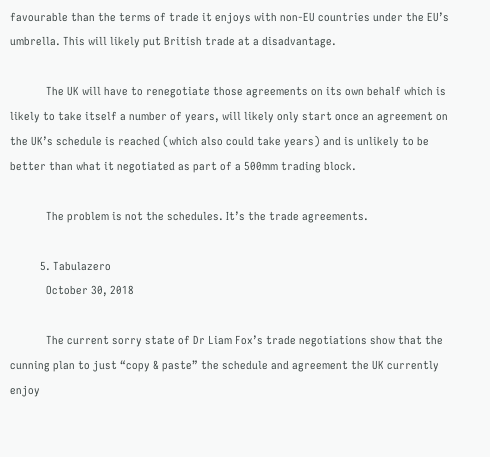favourable than the terms of trade it enjoys with non-EU countries under the EU’s umbrella. This will likely put British trade at a disadvantage.

            The UK will have to renegotiate those agreements on its own behalf which is likely to take itself a number of years, will likely only start once an agreement on the UK’s schedule is reached (which also could take years) and is unlikely to be better than what it negotiated as part of a 500mm trading block.

            The problem is not the schedules. It’s the trade agreements.

          5. Tabulazero
            October 30, 2018

            The current sorry state of Dr Liam Fox’s trade negotiations show that the cunning plan to just “copy & paste” the schedule and agreement the UK currently enjoy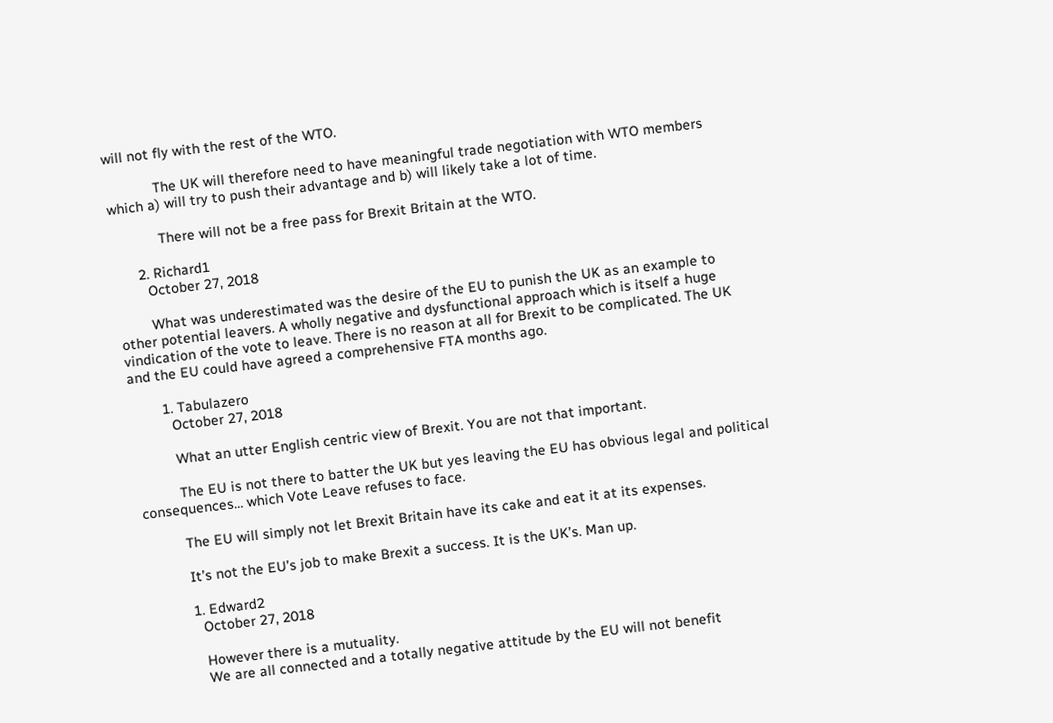will not fly with the rest of the WTO.

            The UK will therefore need to have meaningful trade negotiation with WTO members which a) will try to push their advantage and b) will likely take a lot of time.

            There will not be a free pass for Brexit Britain at the WTO.

      2. Richard1
        October 27, 2018

        What was underestimated was the desire of the EU to punish the UK as an example to other potential leavers. A wholly negative and dysfunctional approach which is itself a huge vindication of the vote to leave. There is no reason at all for Brexit to be complicated. The UK and the EU could have agreed a comprehensive FTA months ago.

        1. Tabulazero
          October 27, 2018

          What an utter English centric view of Brexit. You are not that important.

          The EU is not there to batter the UK but yes leaving the EU has obvious legal and political consequences… which Vote Leave refuses to face.

          The EU will simply not let Brexit Britain have its cake and eat it at its expenses.

          It’s not the EU’s job to make Brexit a success. It is the UK’s. Man up.

          1. Edward2
            October 27, 2018

            However there is a mutuality.
            We are all connected and a totally negative attitude by the EU will not benefit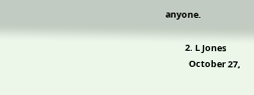anyone.

          2. L Jones
            October 27,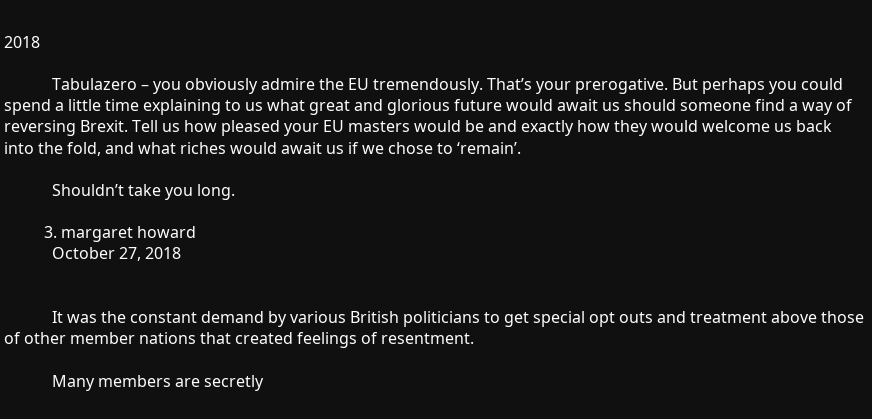2018

            Tabulazero – you obviously admire the EU tremendously. That’s your prerogative. But perhaps you could spend a little time explaining to us what great and glorious future would await us should someone find a way of reversing Brexit. Tell us how pleased your EU masters would be and exactly how they would welcome us back into the fold, and what riches would await us if we chose to ‘remain’.

            Shouldn’t take you long.

          3. margaret howard
            October 27, 2018


            It was the constant demand by various British politicians to get special opt outs and treatment above those of other member nations that created feelings of resentment.

            Many members are secretly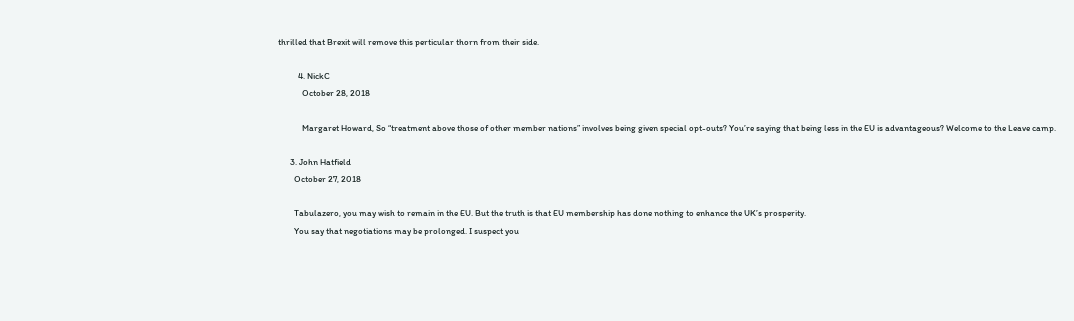thrilled that Brexit will remove this perticular thorn from their side.

          4. NickC
            October 28, 2018

            Margaret Howard, So “treatment above those of other member nations” involves being given special opt-outs? You’re saying that being less in the EU is advantageous? Welcome to the Leave camp.

      3. John Hatfield
        October 27, 2018

        Tabulazero, you may wish to remain in the EU. But the truth is that EU membership has done nothing to enhance the UK’s prosperity.
        You say that negotiations may be prolonged. I suspect you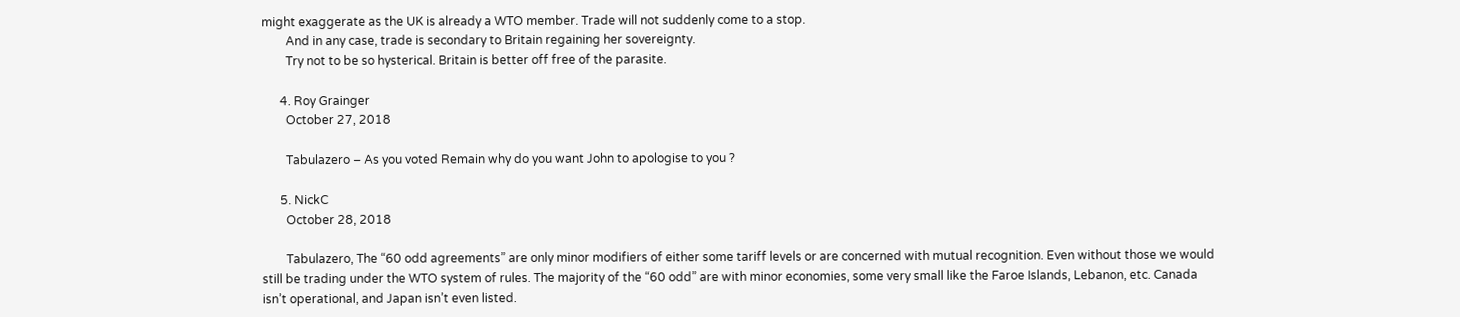might exaggerate as the UK is already a WTO member. Trade will not suddenly come to a stop.
        And in any case, trade is secondary to Britain regaining her sovereignty.
        Try not to be so hysterical. Britain is better off free of the parasite.

      4. Roy Grainger
        October 27, 2018

        Tabulazero – As you voted Remain why do you want John to apologise to you ?

      5. NickC
        October 28, 2018

        Tabulazero, The “60 odd agreements” are only minor modifiers of either some tariff levels or are concerned with mutual recognition. Even without those we would still be trading under the WTO system of rules. The majority of the “60 odd” are with minor economies, some very small like the Faroe Islands, Lebanon, etc. Canada isn’t operational, and Japan isn’t even listed.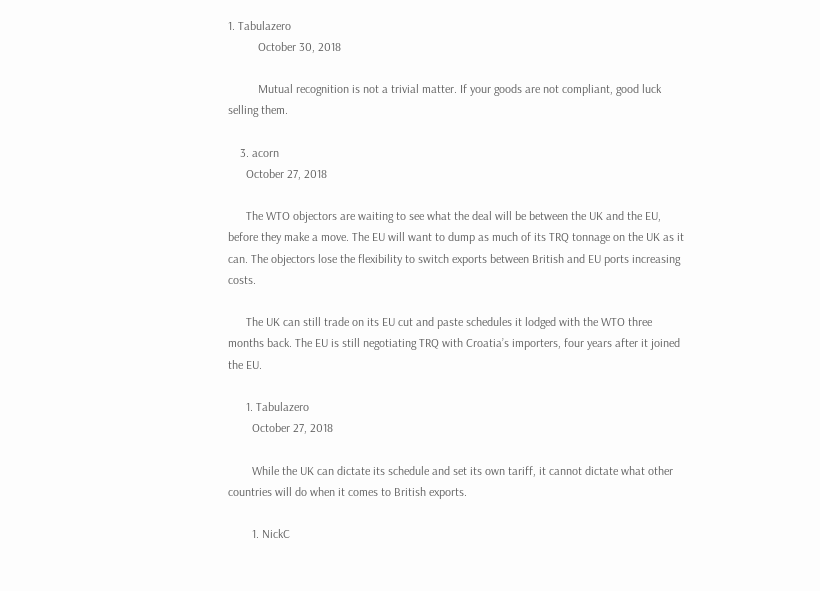1. Tabulazero
          October 30, 2018

          Mutual recognition is not a trivial matter. If your goods are not compliant, good luck selling them.

    3. acorn
      October 27, 2018

      The WTO objectors are waiting to see what the deal will be between the UK and the EU, before they make a move. The EU will want to dump as much of its TRQ tonnage on the UK as it can. The objectors lose the flexibility to switch exports between British and EU ports increasing costs.

      The UK can still trade on its EU cut and paste schedules it lodged with the WTO three months back. The EU is still negotiating TRQ with Croatia’s importers, four years after it joined the EU.

      1. Tabulazero
        October 27, 2018

        While the UK can dictate its schedule and set its own tariff, it cannot dictate what other countries will do when it comes to British exports.

        1. NickC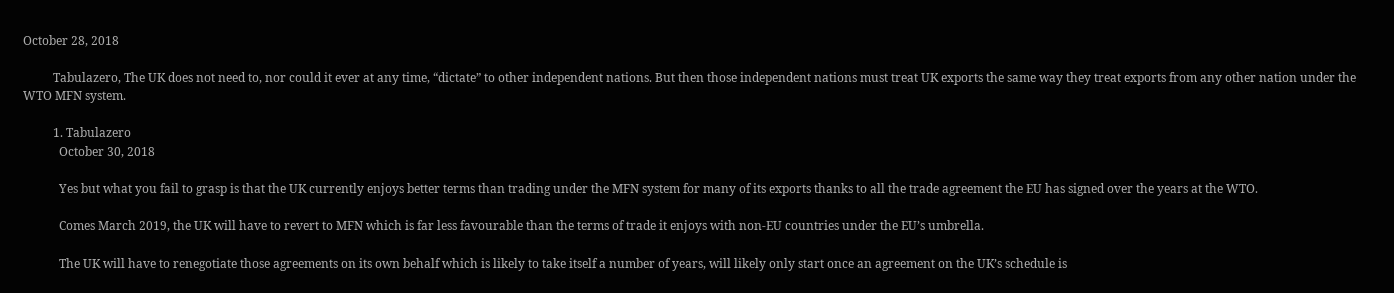October 28, 2018

          Tabulazero, The UK does not need to, nor could it ever at any time, “dictate” to other independent nations. But then those independent nations must treat UK exports the same way they treat exports from any other nation under the WTO MFN system.

          1. Tabulazero
            October 30, 2018

            Yes but what you fail to grasp is that the UK currently enjoys better terms than trading under the MFN system for many of its exports thanks to all the trade agreement the EU has signed over the years at the WTO.

            Comes March 2019, the UK will have to revert to MFN which is far less favourable than the terms of trade it enjoys with non-EU countries under the EU’s umbrella.

            The UK will have to renegotiate those agreements on its own behalf which is likely to take itself a number of years, will likely only start once an agreement on the UK’s schedule is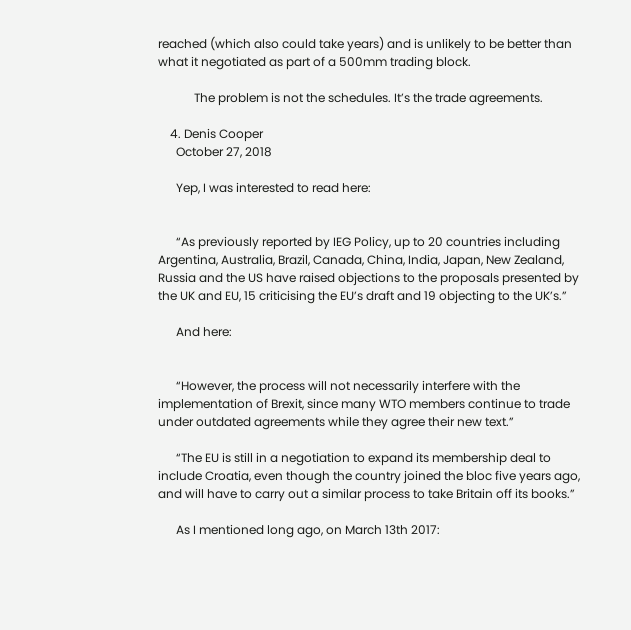reached (which also could take years) and is unlikely to be better than what it negotiated as part of a 500mm trading block.

            The problem is not the schedules. It’s the trade agreements.

    4. Denis Cooper
      October 27, 2018

      Yep, I was interested to read here:


      “As previously reported by IEG Policy, up to 20 countries including Argentina, Australia, Brazil, Canada, China, India, Japan, New Zealand, Russia and the US have raised objections to the proposals presented by the UK and EU, 15 criticising the EU’s draft and 19 objecting to the UK’s.”

      And here:


      “However, the process will not necessarily interfere with the implementation of Brexit, since many WTO members continue to trade under outdated agreements while they agree their new text.”

      “The EU is still in a negotiation to expand its membership deal to include Croatia, even though the country joined the bloc five years ago, and will have to carry out a similar process to take Britain off its books.”

      As I mentioned long ago, on March 13th 2017: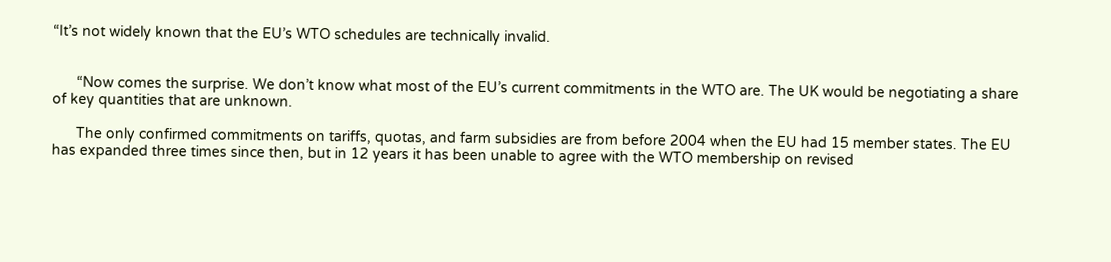“It’s not widely known that the EU’s WTO schedules are technically invalid.


      “Now comes the surprise. We don’t know what most of the EU’s current commitments in the WTO are. The UK would be negotiating a share of key quantities that are unknown.

      The only confirmed commitments on tariffs, quotas, and farm subsidies are from before 2004 when the EU had 15 member states. The EU has expanded three times since then, but in 12 years it has been unable to agree with the WTO membership on revised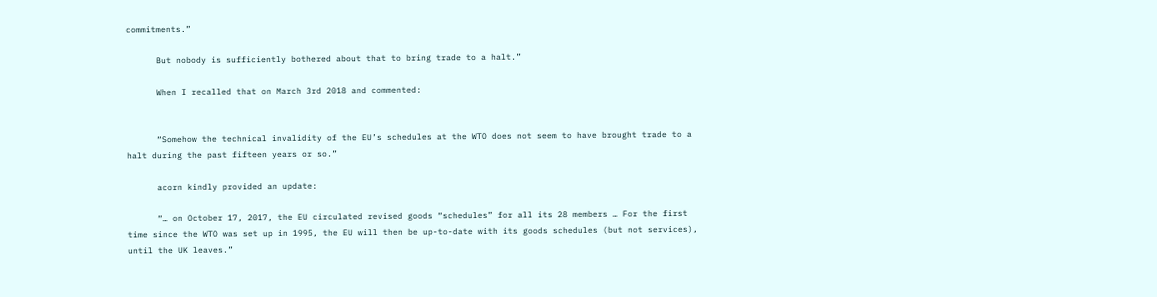commitments.”

      But nobody is sufficiently bothered about that to bring trade to a halt.”

      When I recalled that on March 3rd 2018 and commented:


      “Somehow the technical invalidity of the EU’s schedules at the WTO does not seem to have brought trade to a halt during the past fifteen years or so.”

      acorn kindly provided an update:

      “… on October 17, 2017, the EU circulated revised goods “schedules” for all its 28 members … For the first time since the WTO was set up in 1995, the EU will then be up-to-date with its goods schedules (but not services), until the UK leaves.”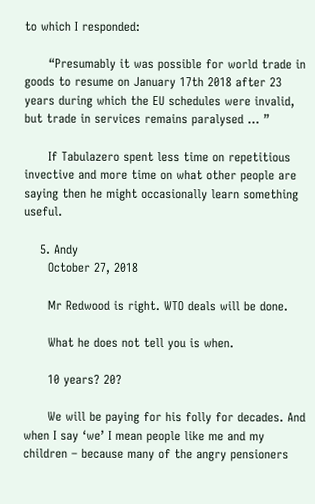to which I responded:

      “Presumably it was possible for world trade in goods to resume on January 17th 2018 after 23 years during which the EU schedules were invalid, but trade in services remains paralysed … ”

      If Tabulazero spent less time on repetitious invective and more time on what other people are saying then he might occasionally learn something useful.

    5. Andy
      October 27, 2018

      Mr Redwood is right. WTO deals will be done.

      What he does not tell you is when.

      10 years? 20?

      We will be paying for his folly for decades. And when I say ‘we’ I mean people like me and my children – because many of the angry pensioners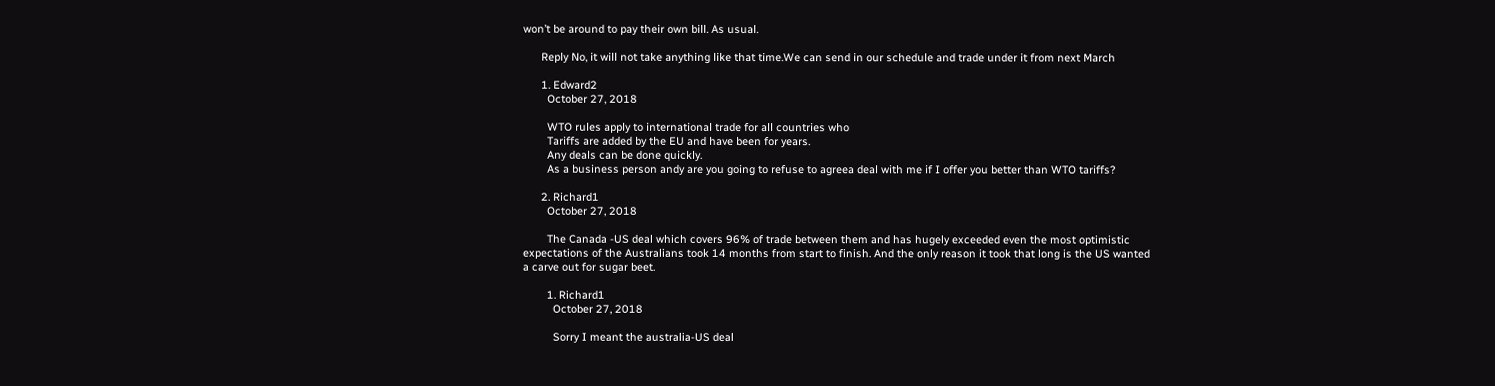won’t be around to pay their own bill. As usual.

      Reply No, it will not take anything like that time.We can send in our schedule and trade under it from next March

      1. Edward2
        October 27, 2018

        WTO rules apply to international trade for all countries who
        Tariffs are added by the EU and have been for years.
        Any deals can be done quickly.
        As a business person andy are you going to refuse to agreea deal with me if I offer you better than WTO tariffs?

      2. Richard1
        October 27, 2018

        The Canada -US deal which covers 96% of trade between them and has hugely exceeded even the most optimistic expectations of the Australians took 14 months from start to finish. And the only reason it took that long is the US wanted a carve out for sugar beet.

        1. Richard1
          October 27, 2018

          Sorry I meant the australia-US deal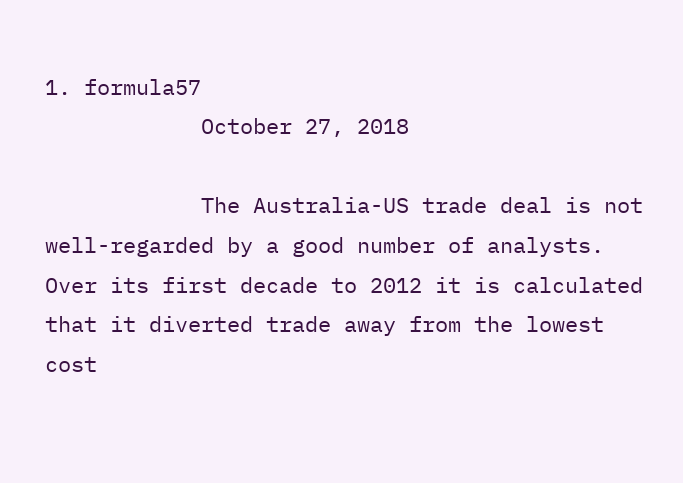1. formula57
            October 27, 2018

            The Australia-US trade deal is not well-regarded by a good number of analysts. Over its first decade to 2012 it is calculated that it diverted trade away from the lowest cost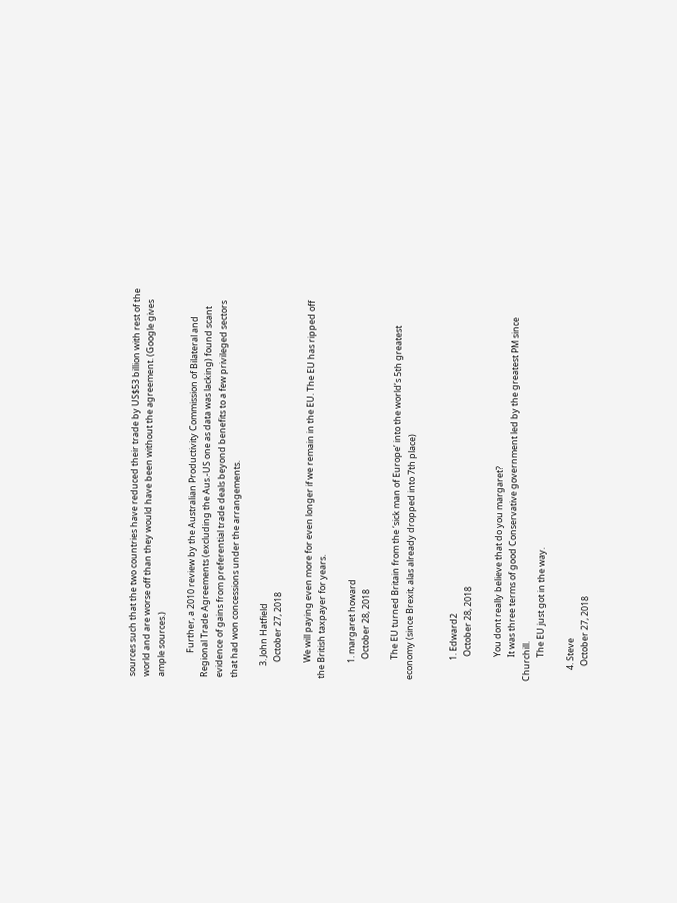sources such that the two countries have reduced their trade by US$53 billion with rest of the world and are worse off than they would have been without the agreement. (Google gives ample sources.)

            Further, a 2010 review by the Australian Productivity Commission of Bilateral and Regional Trade Agreements (excluding the Aus.-US one as data was lacking) found scant evidence of gains from preferential trade deals beyond benefits to a few privileged sectors that had won concessions under the arrangements.

      3. John Hatfield
        October 27, 2018

        We will paying even more for even longer if we remain in the EU. The EU has ripped off the British taxpayer for years.

        1. margaret howard
          October 28, 2018

          The EU turned Britain from the ‘sick man of Europe’ into the world’s 5th greatest economy (since Brexit, alas already dropped into 7th place)


          1. Edward2
            October 28, 2018

            You dont really believe that do you margaret?
            It was three terms of good Conservative government led by the greatest PM since Churchill.
            The EU just got in the way.

      4. Steve
        October 27, 2018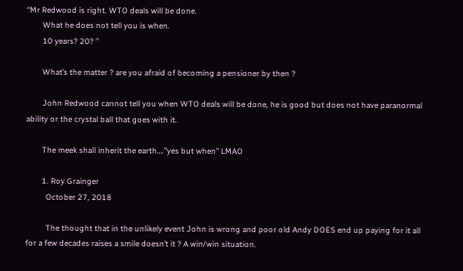“Mr Redwood is right. WTO deals will be done.
        What he does not tell you is when.
        10 years? 20? ”

        What’s the matter ? are you afraid of becoming a pensioner by then ?

        John Redwood cannot tell you when WTO deals will be done, he is good but does not have paranormal ability or the crystal ball that goes with it.

        The meek shall inherit the earth….”yes but when” LMAO

        1. Roy Grainger
          October 27, 2018

          The thought that in the unlikely event John is wrong and poor old Andy DOES end up paying for it all for a few decades raises a smile doesn’t it ? A win/win situation.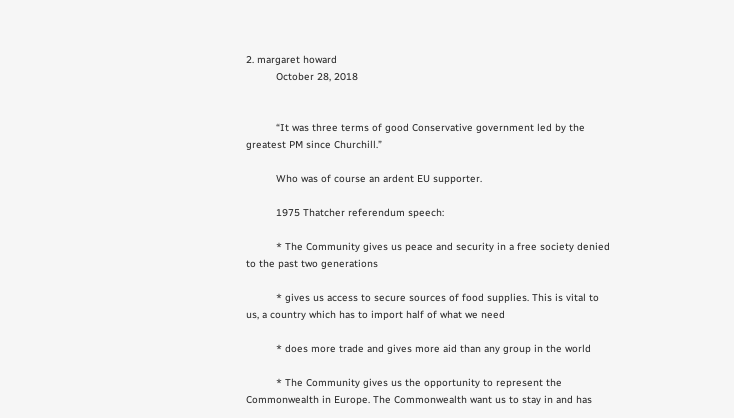2. margaret howard
          October 28, 2018


          “It was three terms of good Conservative government led by the greatest PM since Churchill.”

          Who was of course an ardent EU supporter.

          1975 Thatcher referendum speech:

          * The Community gives us peace and security in a free society denied to the past two generations

          * gives us access to secure sources of food supplies. This is vital to us, a country which has to import half of what we need

          * does more trade and gives more aid than any group in the world

          * The Community gives us the opportunity to represent the Commonwealth in Europe. The Commonwealth want us to stay in and has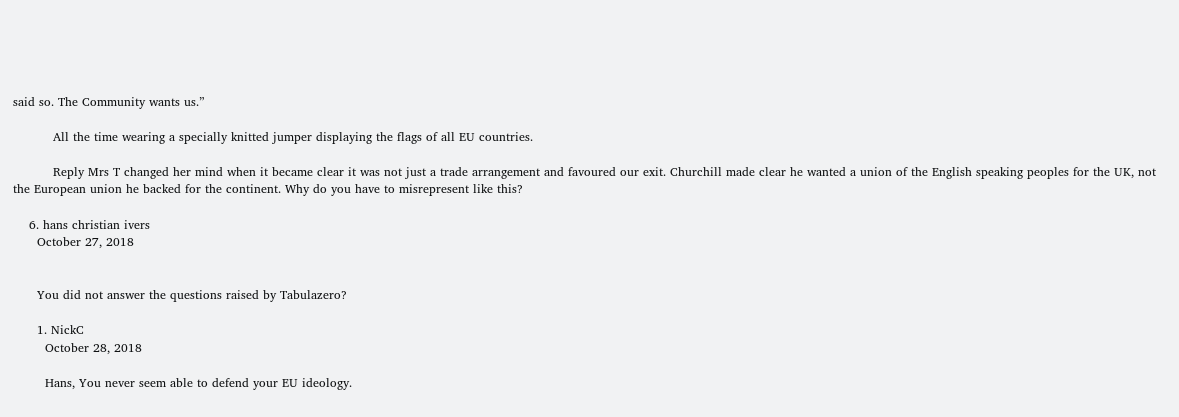said so. The Community wants us.”

          All the time wearing a specially knitted jumper displaying the flags of all EU countries.

          Reply Mrs T changed her mind when it became clear it was not just a trade arrangement and favoured our exit. Churchill made clear he wanted a union of the English speaking peoples for the UK, not the European union he backed for the continent. Why do you have to misrepresent like this?

    6. hans christian ivers
      October 27, 2018


      You did not answer the questions raised by Tabulazero?

      1. NickC
        October 28, 2018

        Hans, You never seem able to defend your EU ideology.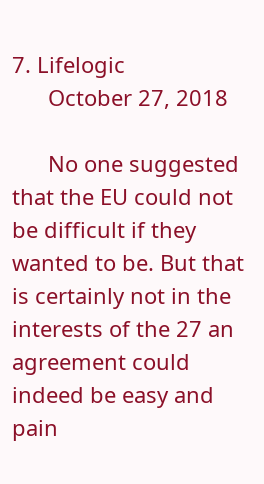7. Lifelogic
      October 27, 2018

      No one suggested that the EU could not be difficult if they wanted to be. But that is certainly not in the interests of the 27 an agreement could indeed be easy and pain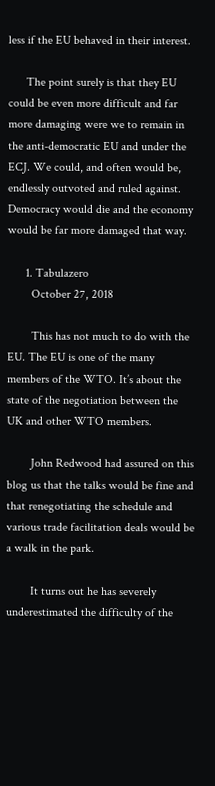less if the EU behaved in their interest.

      The point surely is that they EU could be even more difficult and far more damaging were we to remain in the anti-democratic EU and under the ECJ. We could, and often would be, endlessly outvoted and ruled against. Democracy would die and the economy would be far more damaged that way.

      1. Tabulazero
        October 27, 2018

        This has not much to do with the EU. The EU is one of the many members of the WTO. It’s about the state of the negotiation between the UK and other WTO members.

        John Redwood had assured on this blog us that the talks would be fine and that renegotiating the schedule and various trade facilitation deals would be a walk in the park.

        It turns out he has severely underestimated the difficulty of the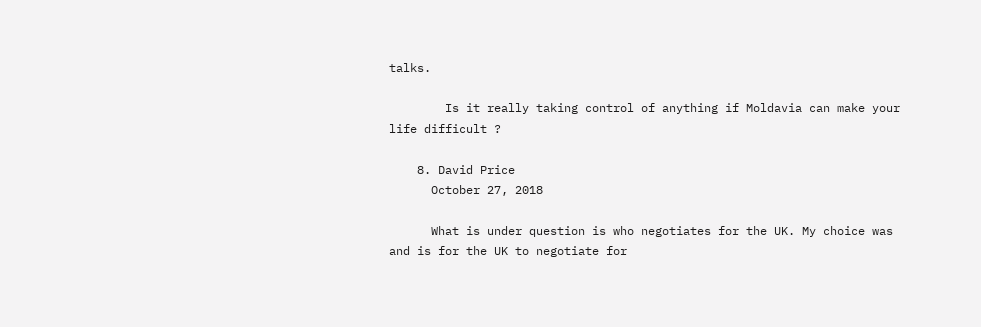talks.

        Is it really taking control of anything if Moldavia can make your life difficult ?

    8. David Price
      October 27, 2018

      What is under question is who negotiates for the UK. My choice was and is for the UK to negotiate for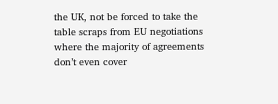the UK, not be forced to take the table scraps from EU negotiations where the majority of agreements don’t even cover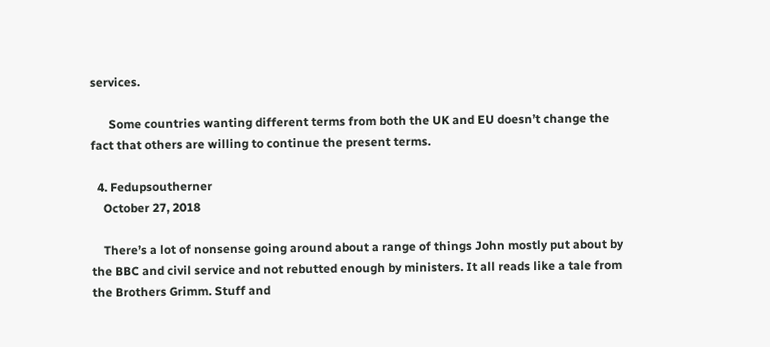services.

      Some countries wanting different terms from both the UK and EU doesn’t change the fact that others are willing to continue the present terms.

  4. Fedupsoutherner
    October 27, 2018

    There’s a lot of nonsense going around about a range of things John mostly put about by the BBC and civil service and not rebutted enough by ministers. It all reads like a tale from the Brothers Grimm. Stuff and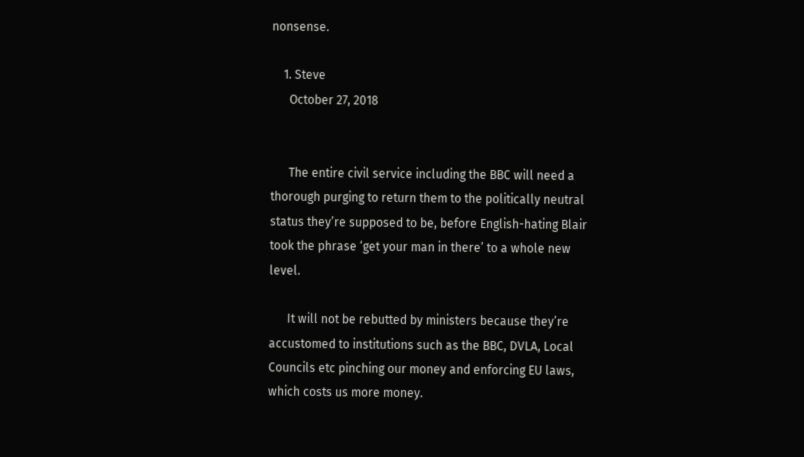nonsense.

    1. Steve
      October 27, 2018


      The entire civil service including the BBC will need a thorough purging to return them to the politically neutral status they’re supposed to be, before English-hating Blair took the phrase ‘get your man in there’ to a whole new level.

      It will not be rebutted by ministers because they’re accustomed to institutions such as the BBC, DVLA, Local Councils etc pinching our money and enforcing EU laws, which costs us more money.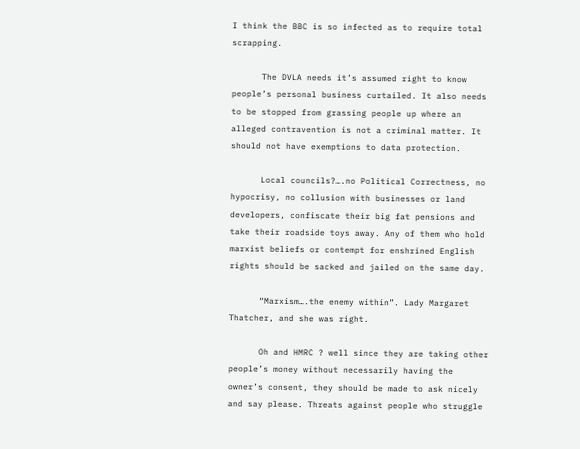I think the BBC is so infected as to require total scrapping.

      The DVLA needs it’s assumed right to know people’s personal business curtailed. It also needs to be stopped from grassing people up where an alleged contravention is not a criminal matter. It should not have exemptions to data protection.

      Local councils?….no Political Correctness, no hypocrisy, no collusion with businesses or land developers, confiscate their big fat pensions and take their roadside toys away. Any of them who hold marxist beliefs or contempt for enshrined English rights should be sacked and jailed on the same day.

      “Marxism….the enemy within”. Lady Margaret Thatcher, and she was right.

      Oh and HMRC ? well since they are taking other people’s money without necessarily having the owner’s consent, they should be made to ask nicely and say please. Threats against people who struggle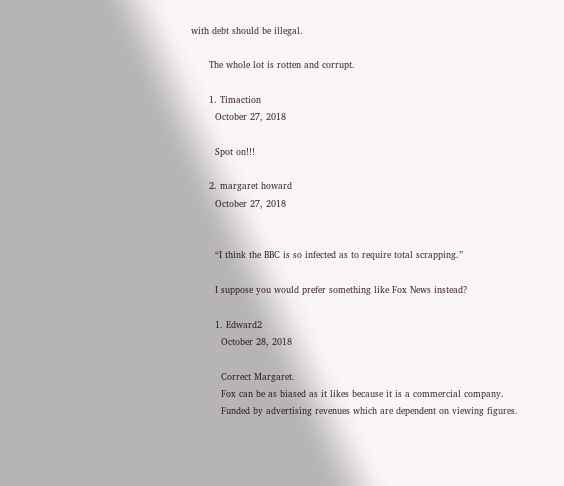with debt should be illegal.

      The whole lot is rotten and corrupt.

      1. Timaction
        October 27, 2018

        Spot on!!!

      2. margaret howard
        October 27, 2018


        “I think the BBC is so infected as to require total scrapping.”

        I suppose you would prefer something like Fox News instead?

        1. Edward2
          October 28, 2018

          Correct Margaret.
          Fox can be as biased as it likes because it is a commercial company.
          Funded by advertising revenues which are dependent on viewing figures.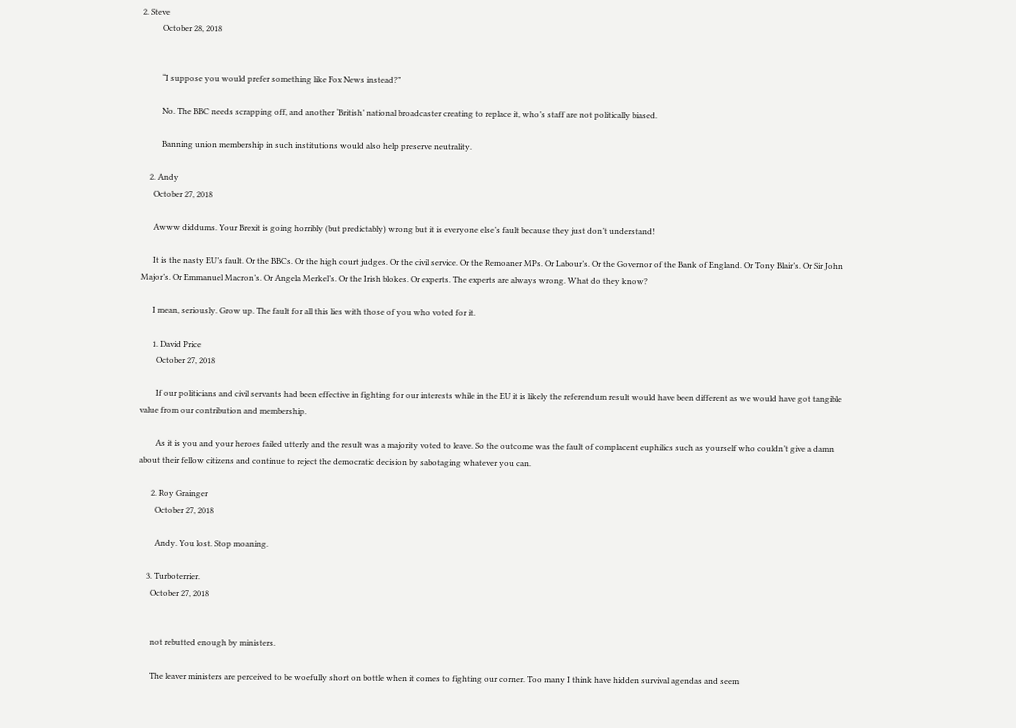2. Steve
          October 28, 2018


          “I suppose you would prefer something like Fox News instead?”

          No. The BBC needs scrapping off, and another ‘British’ national broadcaster creating to replace it, who’s staff are not politically biased.

          Banning union membership in such institutions would also help preserve neutrality.

    2. Andy
      October 27, 2018

      Awww diddums. Your Brexit is going horribly (but predictably) wrong but it is everyone else’s fault because they just don’t understand!

      It is the nasty EU’s fault. Or the BBCs. Or the high court judges. Or the civil service. Or the Remoaner MPs. Or Labour’s. Or the Governor of the Bank of England. Or Tony Blair’s. Or Sir John Major’s. Or Emmanuel Macron’s. Or Angela Merkel’s. Or the Irish blokes. Or experts. The experts are always wrong. What do they know?

      I mean, seriously. Grow up. The fault for all this lies with those of you who voted for it.

      1. David Price
        October 27, 2018

        If our politicians and civil servants had been effective in fighting for our interests while in the EU it is likely the referendum result would have been different as we would have got tangible value from our contribution and membership.

        As it is you and your heroes failed utterly and the result was a majority voted to leave. So the outcome was the fault of complacent euphilics such as yourself who couldn’t give a damn about their fellow citizens and continue to reject the democratic decision by sabotaging whatever you can.

      2. Roy Grainger
        October 27, 2018

        Andy. You lost. Stop moaning.

    3. Turboterrier.
      October 27, 2018


      not rebutted enough by ministers.

      The leaver ministers are perceived to be woefully short on bottle when it comes to fighting our corner. Too many I think have hidden survival agendas and seem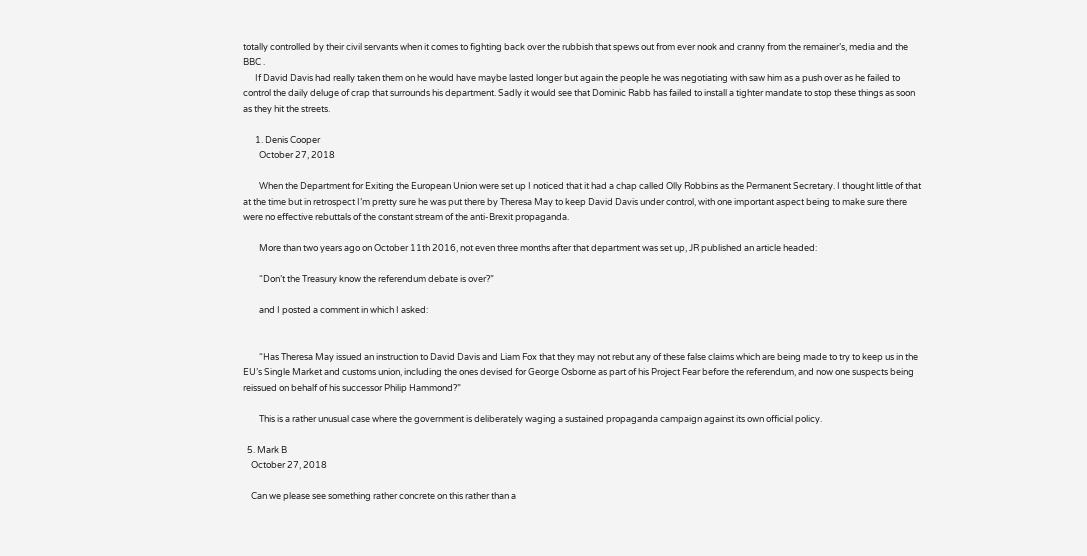totally controlled by their civil servants when it comes to fighting back over the rubbish that spews out from ever nook and cranny from the remainer’s, media and the BBC .
      If David Davis had really taken them on he would have maybe lasted longer but again the people he was negotiating with saw him as a push over as he failed to control the daily deluge of crap that surrounds his department. Sadly it would see that Dominic Rabb has failed to install a tighter mandate to stop these things as soon as they hit the streets.

      1. Denis Cooper
        October 27, 2018

        When the Department for Exiting the European Union were set up I noticed that it had a chap called Olly Robbins as the Permanent Secretary. I thought little of that at the time but in retrospect I’m pretty sure he was put there by Theresa May to keep David Davis under control, with one important aspect being to make sure there were no effective rebuttals of the constant stream of the anti-Brexit propaganda.

        More than two years ago on October 11th 2016, not even three months after that department was set up, JR published an article headed:

        “Don’t the Treasury know the referendum debate is over?”

        and I posted a comment in which I asked:


        “Has Theresa May issued an instruction to David Davis and Liam Fox that they may not rebut any of these false claims which are being made to try to keep us in the EU’s Single Market and customs union, including the ones devised for George Osborne as part of his Project Fear before the referendum, and now one suspects being reissued on behalf of his successor Philip Hammond?”

        This is a rather unusual case where the government is deliberately waging a sustained propaganda campaign against its own official policy.

  5. Mark B
    October 27, 2018

    Can we please see something rather concrete on this rather than a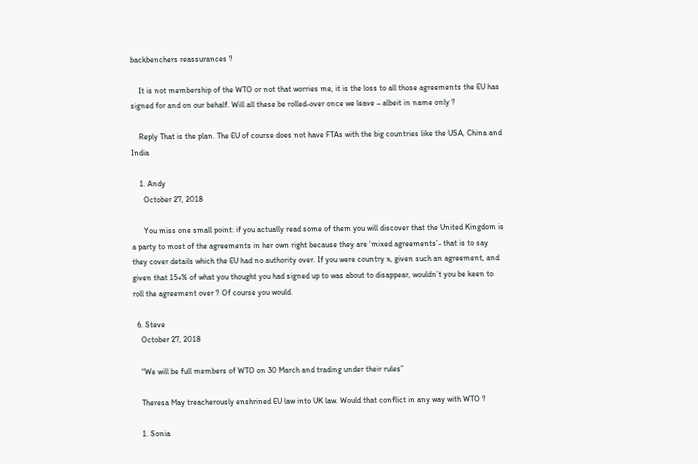backbenchers reassurances ?

    It is not membership of the WTO or not that worries me, it is the loss to all those agreements the EU has signed for and on our behalf. Will all these be rolled-over once we leave – albeit in name only ?

    Reply That is the plan. The EU of course does not have FTAs with the big countries like the USA, China and India

    1. Andy
      October 27, 2018

      You miss one small point: if you actually read some of them you will discover that the United Kingdom is a party to most of the agreements in her own right because they are ‘mixed agreements’- that is to say they cover details which the EU had no authority over. If you were country x, given such an agreement, and given that 15+% of what you thought you had signed up to was about to disappear, wouldn’t you be keen to roll the agreement over ? Of course you would.

  6. Steve
    October 27, 2018

    “We will be full members of WTO on 30 March and trading under their rules”

    Theresa May treacherously enshrined EU law into UK law. Would that conflict in any way with WTO ?

    1. Sonia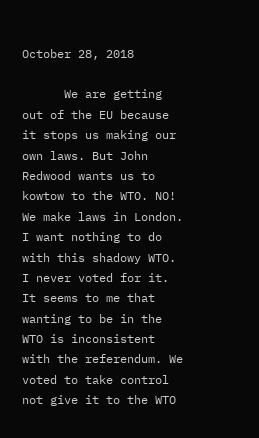October 28, 2018

      We are getting out of the EU because it stops us making our own laws. But John Redwood wants us to kowtow to the WTO. NO! We make laws in London. I want nothing to do with this shadowy WTO. I never voted for it. It seems to me that wanting to be in the WTO is inconsistent with the referendum. We voted to take control not give it to the WTO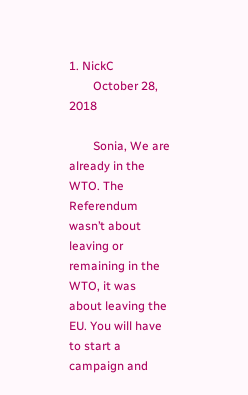1. NickC
        October 28, 2018

        Sonia, We are already in the WTO. The Referendum wasn’t about leaving or remaining in the WTO, it was about leaving the EU. You will have to start a campaign and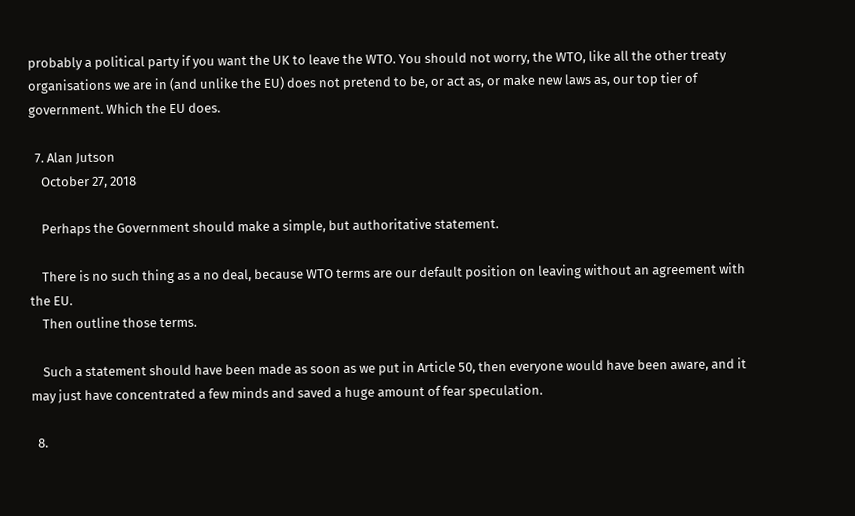probably a political party if you want the UK to leave the WTO. You should not worry, the WTO, like all the other treaty organisations we are in (and unlike the EU) does not pretend to be, or act as, or make new laws as, our top tier of government. Which the EU does.

  7. Alan Jutson
    October 27, 2018

    Perhaps the Government should make a simple, but authoritative statement.

    There is no such thing as a no deal, because WTO terms are our default position on leaving without an agreement with the EU.
    Then outline those terms.

    Such a statement should have been made as soon as we put in Article 50, then everyone would have been aware, and it may just have concentrated a few minds and saved a huge amount of fear speculation.

  8.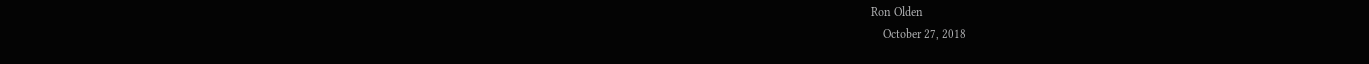Ron Olden
    October 27, 2018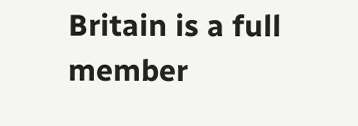Britain is a full member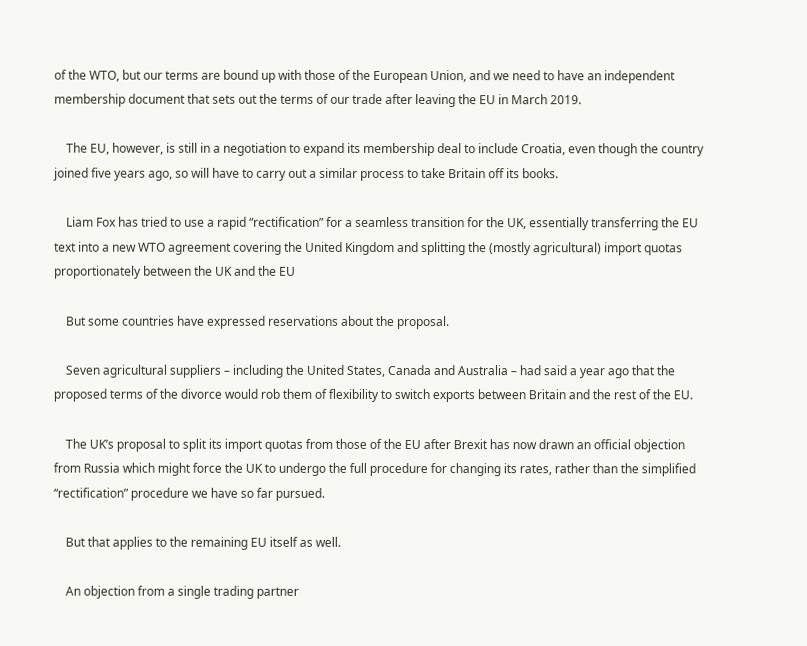of the WTO, but our terms are bound up with those of the European Union, and we need to have an independent membership document that sets out the terms of our trade after leaving the EU in March 2019.

    The EU, however, is still in a negotiation to expand its membership deal to include Croatia, even though the country joined five years ago, so will have to carry out a similar process to take Britain off its books.

    Liam Fox has tried to use a rapid “rectification” for a seamless transition for the UK, essentially transferring the EU text into a new WTO agreement covering the United Kingdom and splitting the (mostly agricultural) import quotas proportionately between the UK and the EU

    But some countries have expressed reservations about the proposal.

    Seven agricultural suppliers – including the United States, Canada and Australia – had said a year ago that the proposed terms of the divorce would rob them of flexibility to switch exports between Britain and the rest of the EU.

    The UK’s proposal to split its import quotas from those of the EU after Brexit has now drawn an official objection from Russia which might force the UK to undergo the full procedure for changing its rates, rather than the simplified “rectification” procedure we have so far pursued.

    But that applies to the remaining EU itself as well.

    An objection from a single trading partner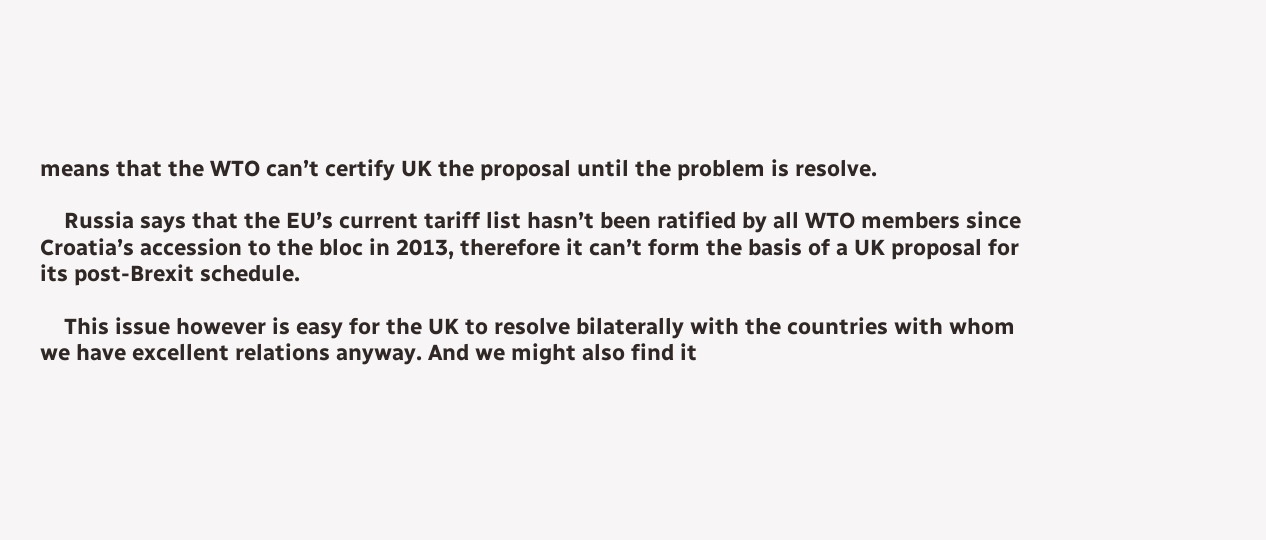means that the WTO can’t certify UK the proposal until the problem is resolve.

    Russia says that the EU’s current tariff list hasn’t been ratified by all WTO members since Croatia’s accession to the bloc in 2013, therefore it can’t form the basis of a UK proposal for its post-Brexit schedule.

    This issue however is easy for the UK to resolve bilaterally with the countries with whom we have excellent relations anyway. And we might also find it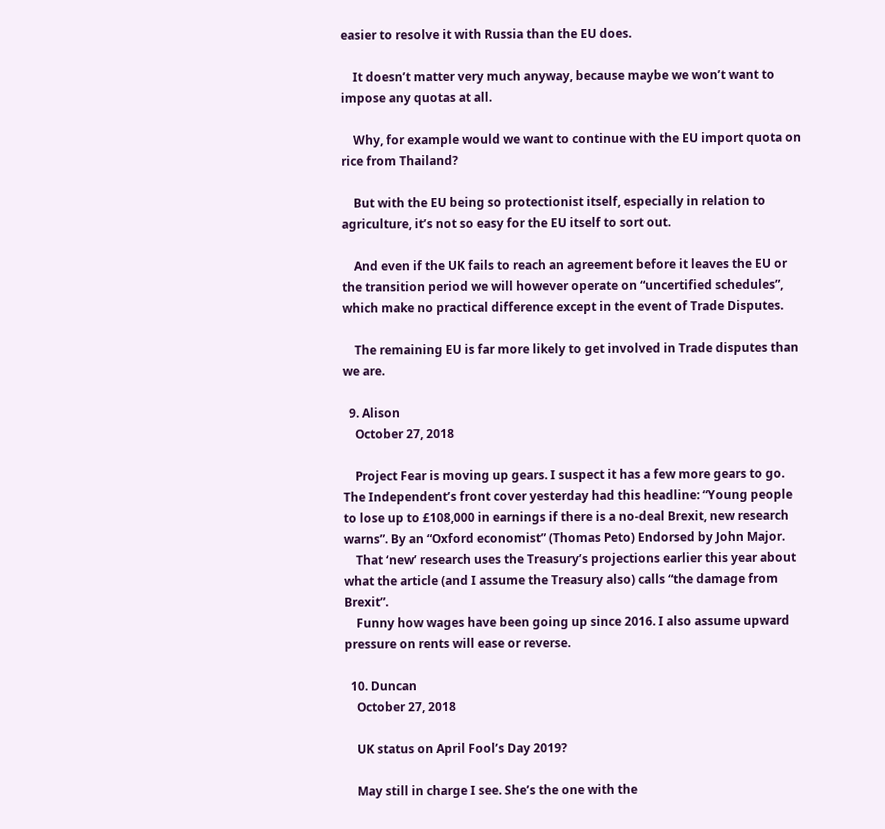easier to resolve it with Russia than the EU does.

    It doesn’t matter very much anyway, because maybe we won’t want to impose any quotas at all.

    Why, for example would we want to continue with the EU import quota on rice from Thailand?

    But with the EU being so protectionist itself, especially in relation to agriculture, it’s not so easy for the EU itself to sort out.

    And even if the UK fails to reach an agreement before it leaves the EU or the transition period we will however operate on “uncertified schedules”, which make no practical difference except in the event of Trade Disputes.

    The remaining EU is far more likely to get involved in Trade disputes than we are.

  9. Alison
    October 27, 2018

    Project Fear is moving up gears. I suspect it has a few more gears to go. The Independent’s front cover yesterday had this headline: “Young people to lose up to £108,000 in earnings if there is a no-deal Brexit, new research warns”. By an “Oxford economist” (Thomas Peto) Endorsed by John Major.
    That ‘new’ research uses the Treasury’s projections earlier this year about what the article (and I assume the Treasury also) calls “the damage from Brexit”.
    Funny how wages have been going up since 2016. I also assume upward pressure on rents will ease or reverse.

  10. Duncan
    October 27, 2018

    UK status on April Fool’s Day 2019?

    May still in charge I see. She’s the one with the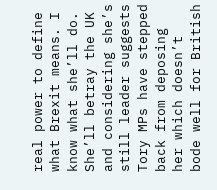real power to define what Brexit means. I know what she’ll do. She’ll betray the UK and considering she’s still leader suggests Tory MPs have stepped back from deposing her which doesn’t bode well for British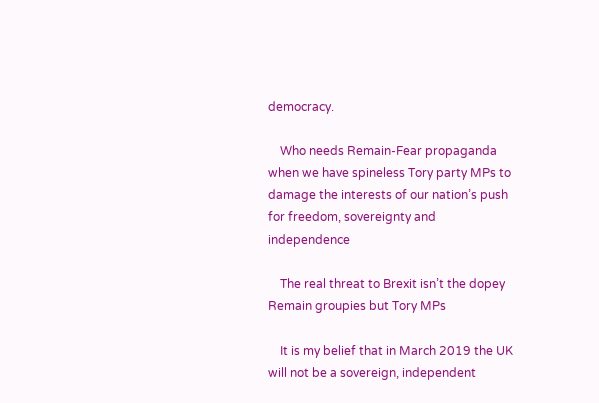democracy.

    Who needs Remain-Fear propaganda when we have spineless Tory party MPs to damage the interests of our nation’s push for freedom, sovereignty and independence

    The real threat to Brexit isn’t the dopey Remain groupies but Tory MPs

    It is my belief that in March 2019 the UK will not be a sovereign, independent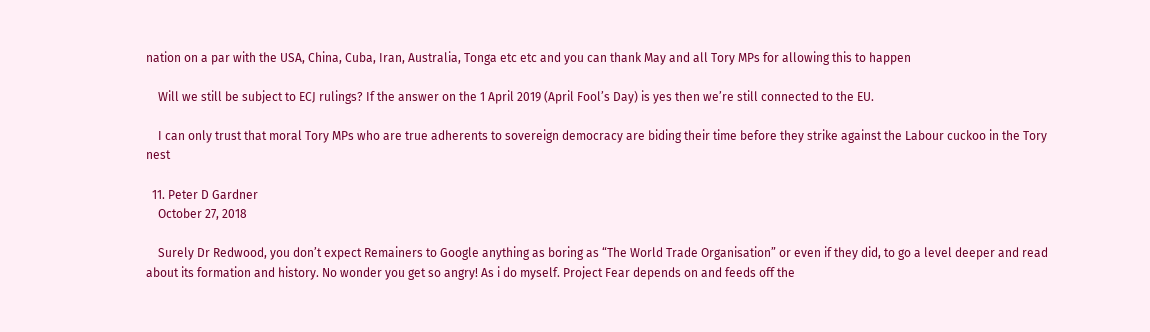nation on a par with the USA, China, Cuba, Iran, Australia, Tonga etc etc and you can thank May and all Tory MPs for allowing this to happen

    Will we still be subject to ECJ rulings? If the answer on the 1 April 2019 (April Fool’s Day) is yes then we’re still connected to the EU.

    I can only trust that moral Tory MPs who are true adherents to sovereign democracy are biding their time before they strike against the Labour cuckoo in the Tory nest

  11. Peter D Gardner
    October 27, 2018

    Surely Dr Redwood, you don’t expect Remainers to Google anything as boring as “The World Trade Organisation” or even if they did, to go a level deeper and read about its formation and history. No wonder you get so angry! As i do myself. Project Fear depends on and feeds off the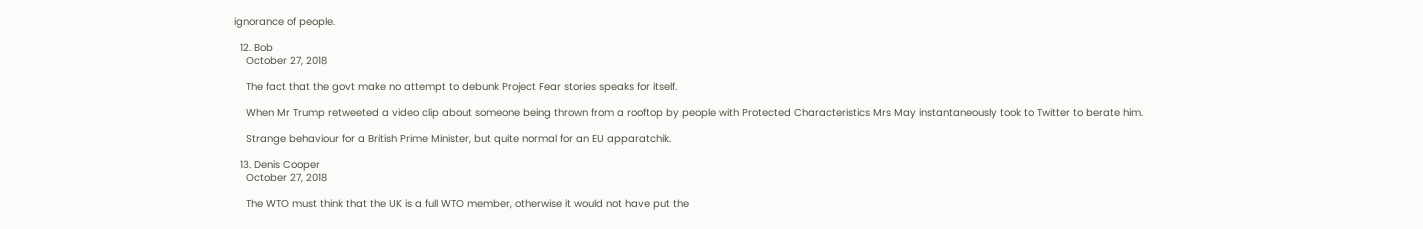ignorance of people.

  12. Bob
    October 27, 2018

    The fact that the govt make no attempt to debunk Project Fear stories speaks for itself.

    When Mr Trump retweeted a video clip about someone being thrown from a rooftop by people with Protected Characteristics Mrs May instantaneously took to Twitter to berate him.

    Strange behaviour for a British Prime Minister, but quite normal for an EU apparatchik.

  13. Denis Cooper
    October 27, 2018

    The WTO must think that the UK is a full WTO member, otherwise it would not have put the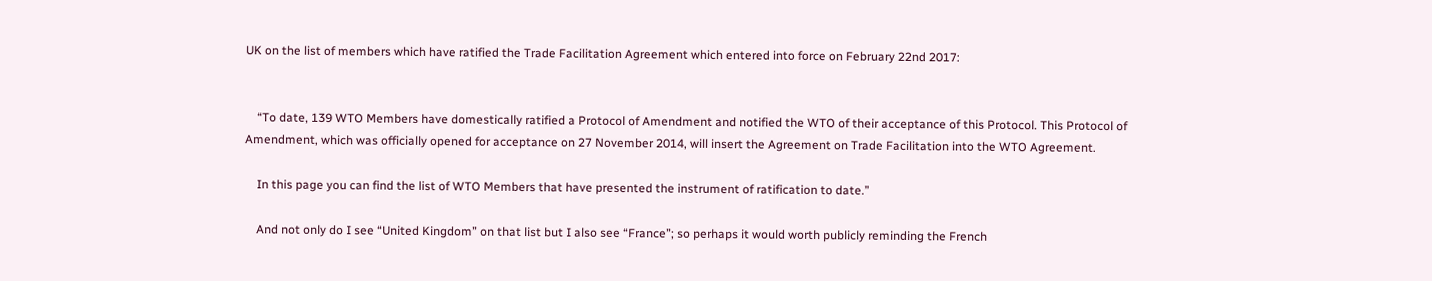UK on the list of members which have ratified the Trade Facilitation Agreement which entered into force on February 22nd 2017:


    “To date, 139 WTO Members have domestically ratified a Protocol of Amendment and notified the WTO of their acceptance of this Protocol. This Protocol of Amendment, which was officially opened for acceptance on 27 November 2014, will insert the Agreement on Trade Facilitation into the WTO Agreement.

    In this page you can find the list of WTO Members that have presented the instrument of ratification to date.”

    And not only do I see “United Kingdom” on that list but I also see “France”; so perhaps it would worth publicly reminding the French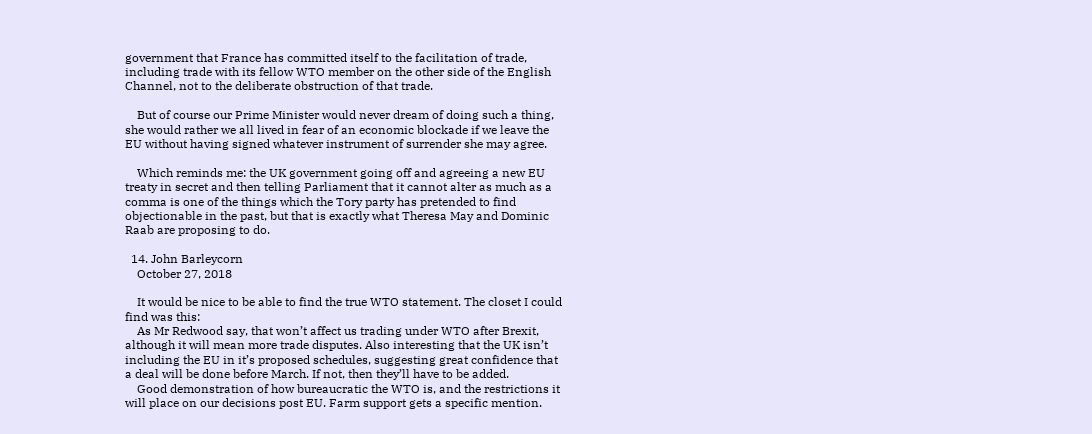government that France has committed itself to the facilitation of trade, including trade with its fellow WTO member on the other side of the English Channel, not to the deliberate obstruction of that trade.

    But of course our Prime Minister would never dream of doing such a thing, she would rather we all lived in fear of an economic blockade if we leave the EU without having signed whatever instrument of surrender she may agree.

    Which reminds me: the UK government going off and agreeing a new EU treaty in secret and then telling Parliament that it cannot alter as much as a comma is one of the things which the Tory party has pretended to find objectionable in the past, but that is exactly what Theresa May and Dominic Raab are proposing to do.

  14. John Barleycorn
    October 27, 2018

    It would be nice to be able to find the true WTO statement. The closet I could find was this:
    As Mr Redwood say, that won’t affect us trading under WTO after Brexit, although it will mean more trade disputes. Also interesting that the UK isn’t including the EU in it’s proposed schedules, suggesting great confidence that a deal will be done before March. If not, then they’ll have to be added.
    Good demonstration of how bureaucratic the WTO is, and the restrictions it will place on our decisions post EU. Farm support gets a specific mention.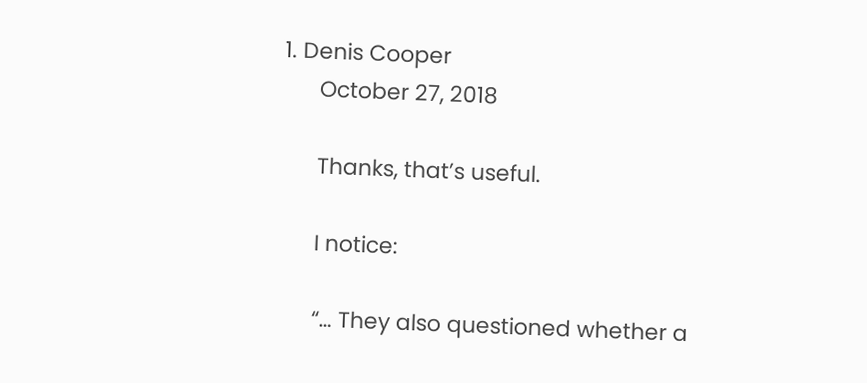1. Denis Cooper
      October 27, 2018

      Thanks, that’s useful.

      I notice:

      “… They also questioned whether a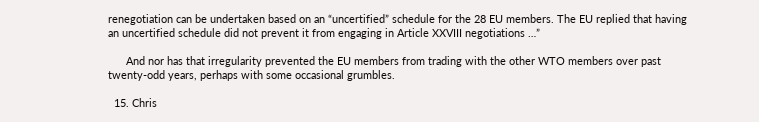renegotiation can be undertaken based on an “uncertified” schedule for the 28 EU members. The EU replied that having an uncertified schedule did not prevent it from engaging in Article XXVIII negotiations …”

      And nor has that irregularity prevented the EU members from trading with the other WTO members over past twenty-odd years, perhaps with some occasional grumbles.

  15. Chris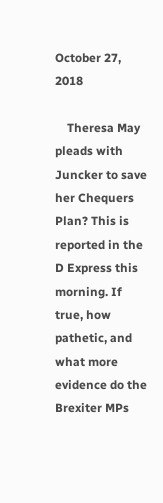October 27, 2018

    Theresa May pleads with Juncker to save her Chequers Plan? This is reported in the D Express this morning. If true, how pathetic, and what more evidence do the Brexiter MPs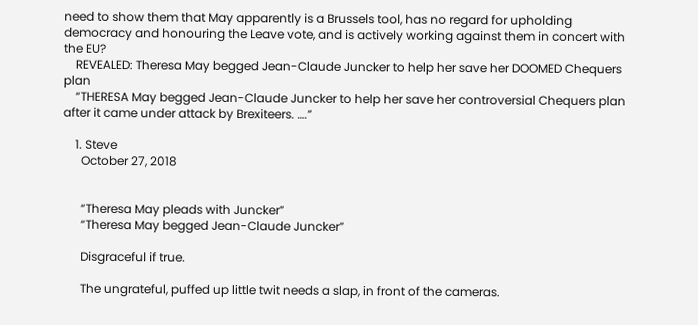need to show them that May apparently is a Brussels tool, has no regard for upholding democracy and honouring the Leave vote, and is actively working against them in concert with the EU?
    REVEALED: Theresa May begged Jean-Claude Juncker to help her save her DOOMED Chequers plan
    “THERESA May begged Jean-Claude Juncker to help her save her controversial Chequers plan after it came under attack by Brexiteers. ….”

    1. Steve
      October 27, 2018


      “Theresa May pleads with Juncker”
      “Theresa May begged Jean-Claude Juncker”

      Disgraceful if true.

      The ungrateful, puffed up little twit needs a slap, in front of the cameras.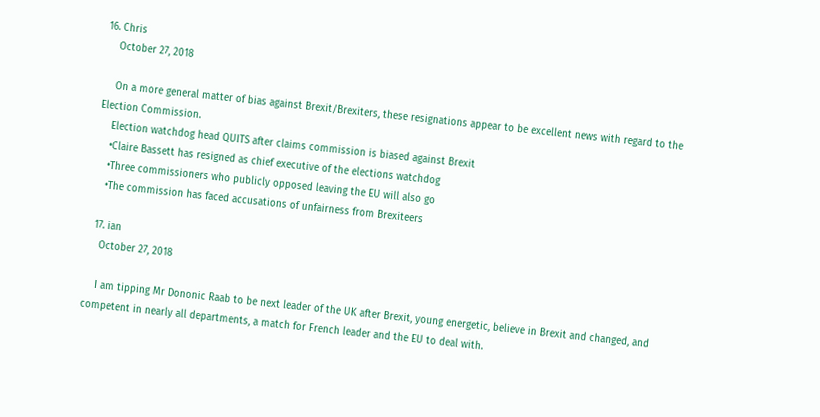16. Chris
    October 27, 2018

    On a more general matter of bias against Brexit/Brexiters, these resignations appear to be excellent news with regard to the Election Commission.
    Election watchdog head QUITS after claims commission is biased against Brexit
    •Claire Bassett has resigned as chief executive of the elections watchdog
    •Three commissioners who publicly opposed leaving the EU will also go
    •The commission has faced accusations of unfairness from Brexiteers

  17. ian
    October 27, 2018

    I am tipping Mr Dononic Raab to be next leader of the UK after Brexit, young energetic, believe in Brexit and changed, and competent in nearly all departments, a match for French leader and the EU to deal with.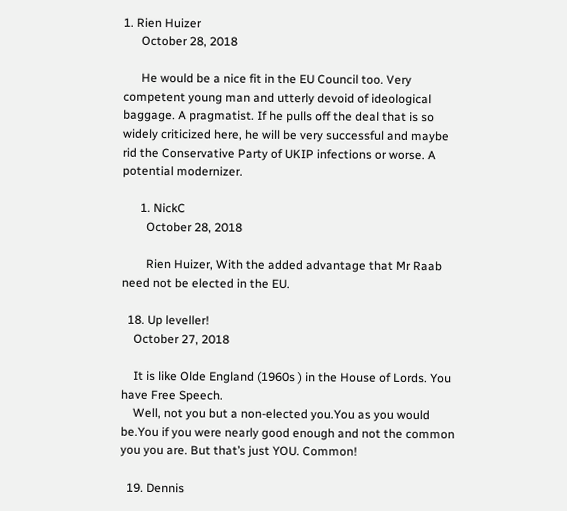1. Rien Huizer
      October 28, 2018

      He would be a nice fit in the EU Council too. Very competent young man and utterly devoid of ideological baggage. A pragmatist. If he pulls off the deal that is so widely criticized here, he will be very successful and maybe rid the Conservative Party of UKIP infections or worse. A potential modernizer.

      1. NickC
        October 28, 2018

        Rien Huizer, With the added advantage that Mr Raab need not be elected in the EU.

  18. Up leveller!
    October 27, 2018

    It is like Olde England (1960s ) in the House of Lords. You have Free Speech.
    Well, not you but a non-elected you.You as you would be.You if you were nearly good enough and not the common you you are. But that’s just YOU. Common!

  19. Dennis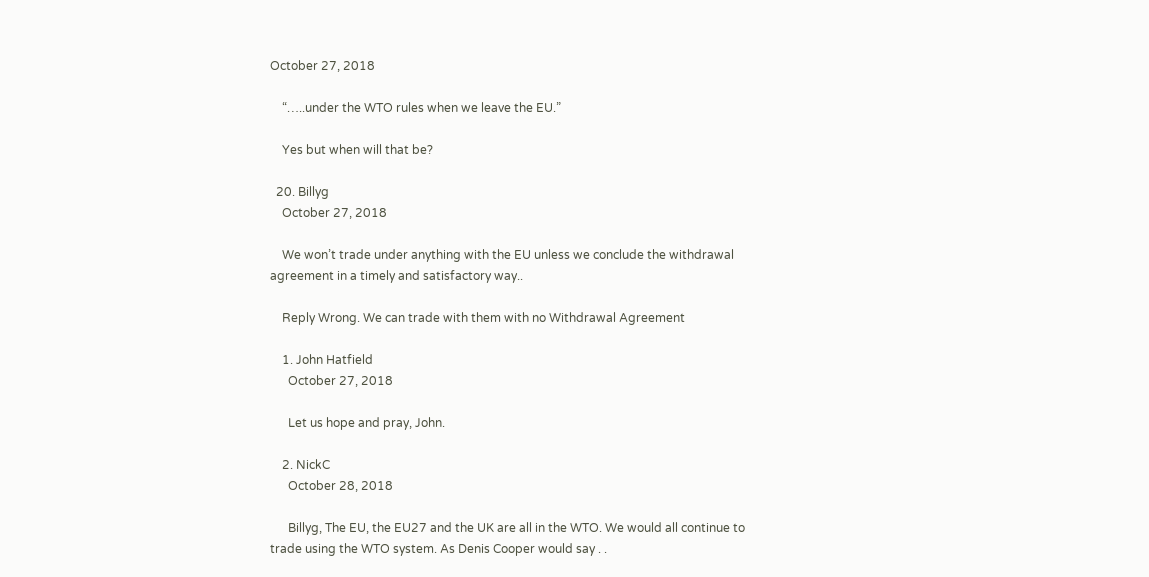October 27, 2018

    “…..under the WTO rules when we leave the EU.”

    Yes but when will that be?

  20. Billyg
    October 27, 2018

    We won’t trade under anything with the EU unless we conclude the withdrawal agreement in a timely and satisfactory way..

    Reply Wrong. We can trade with them with no Withdrawal Agreement

    1. John Hatfield
      October 27, 2018

      Let us hope and pray, John.

    2. NickC
      October 28, 2018

      Billyg, The EU, the EU27 and the UK are all in the WTO. We would all continue to trade using the WTO system. As Denis Cooper would say . .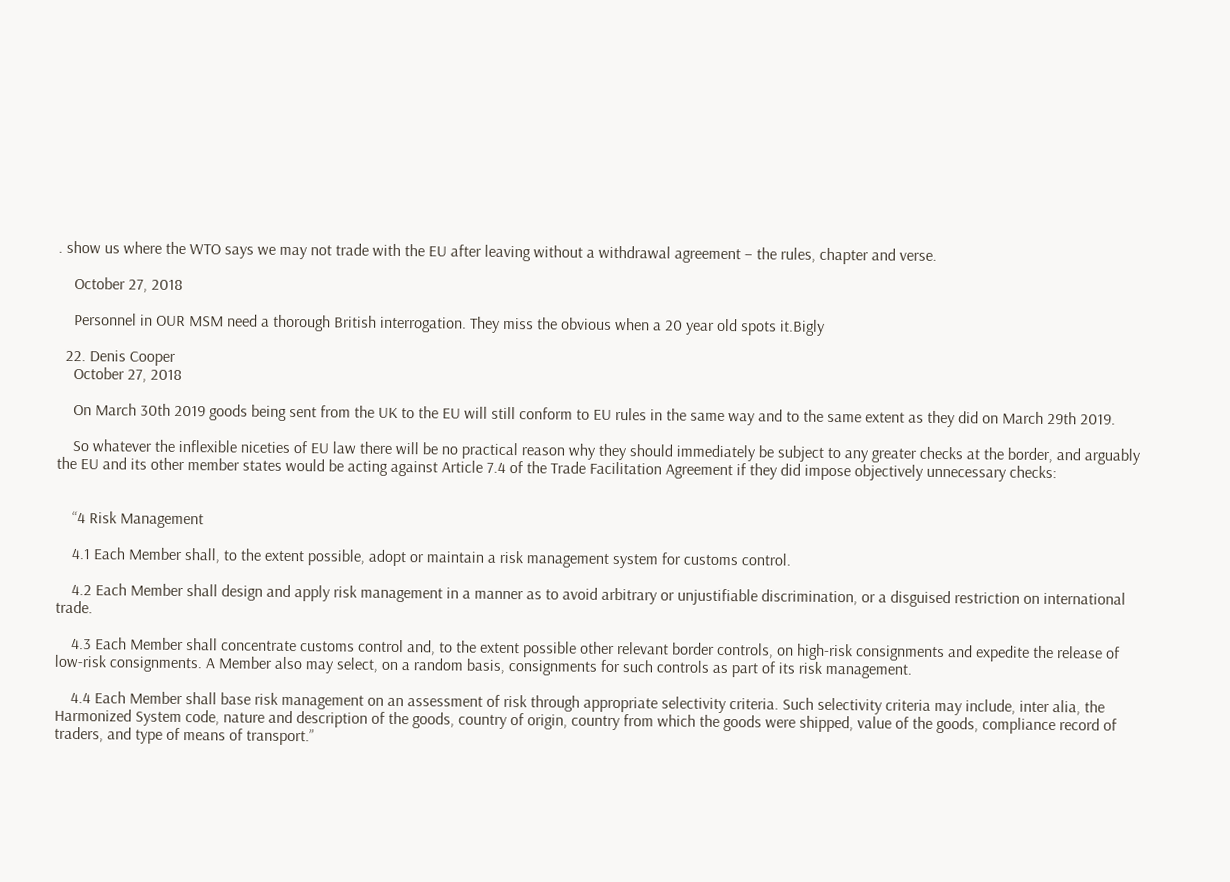. show us where the WTO says we may not trade with the EU after leaving without a withdrawal agreement – the rules, chapter and verse.

    October 27, 2018

    Personnel in OUR MSM need a thorough British interrogation. They miss the obvious when a 20 year old spots it.Bigly

  22. Denis Cooper
    October 27, 2018

    On March 30th 2019 goods being sent from the UK to the EU will still conform to EU rules in the same way and to the same extent as they did on March 29th 2019.

    So whatever the inflexible niceties of EU law there will be no practical reason why they should immediately be subject to any greater checks at the border, and arguably the EU and its other member states would be acting against Article 7.4 of the Trade Facilitation Agreement if they did impose objectively unnecessary checks:


    “4 Risk Management

    4.1 Each Member shall, to the extent possible, adopt or maintain a risk management system for customs control.

    4.2 Each Member shall design and apply risk management in a manner as to avoid arbitrary or unjustifiable discrimination, or a disguised restriction on international trade.

    4.3 Each Member shall concentrate customs control and, to the extent possible other relevant border controls, on high-risk consignments and expedite the release of low-risk consignments. A Member also may select, on a random basis, consignments for such controls as part of its risk management.

    4.4 Each Member shall base risk management on an assessment of risk through appropriate selectivity criteria. Such selectivity criteria may include, inter alia, the Harmonized System code, nature and description of the goods, country of origin, country from which the goods were shipped, value of the goods, compliance record of traders, and type of means of transport.”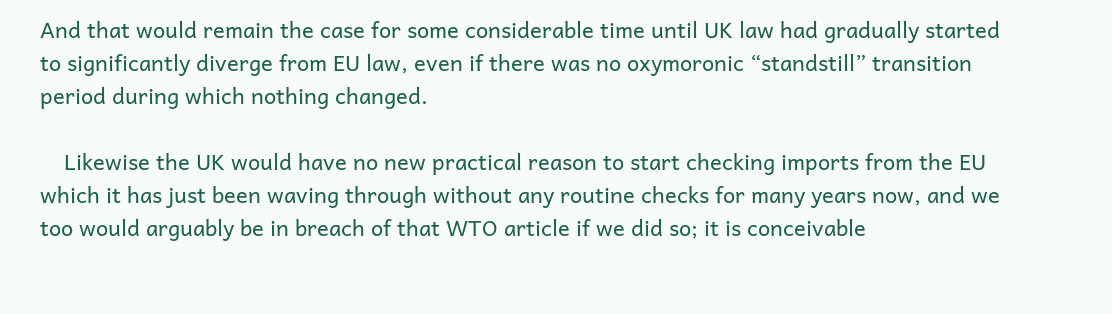And that would remain the case for some considerable time until UK law had gradually started to significantly diverge from EU law, even if there was no oxymoronic “standstill” transition period during which nothing changed.

    Likewise the UK would have no new practical reason to start checking imports from the EU which it has just been waving through without any routine checks for many years now, and we too would arguably be in breach of that WTO article if we did so; it is conceivable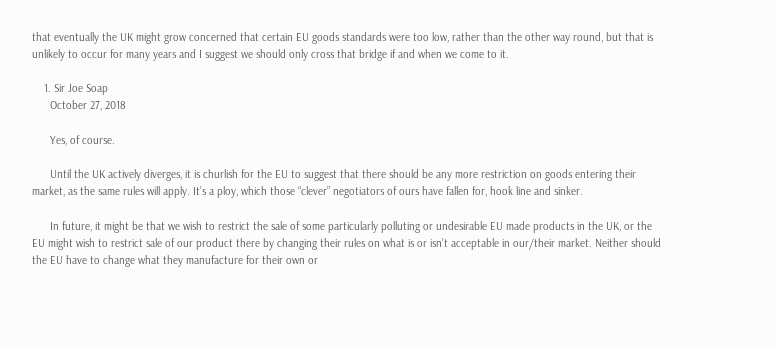that eventually the UK might grow concerned that certain EU goods standards were too low, rather than the other way round, but that is unlikely to occur for many years and I suggest we should only cross that bridge if and when we come to it.

    1. Sir Joe Soap
      October 27, 2018

      Yes, of course.

      Until the UK actively diverges, it is churlish for the EU to suggest that there should be any more restriction on goods entering their market, as the same rules will apply. It’s a ploy, which those “clever” negotiators of ours have fallen for, hook line and sinker.

      In future, it might be that we wish to restrict the sale of some particularly polluting or undesirable EU made products in the UK, or the EU might wish to restrict sale of our product there by changing their rules on what is or isn’t acceptable in our/their market. Neither should the EU have to change what they manufacture for their own or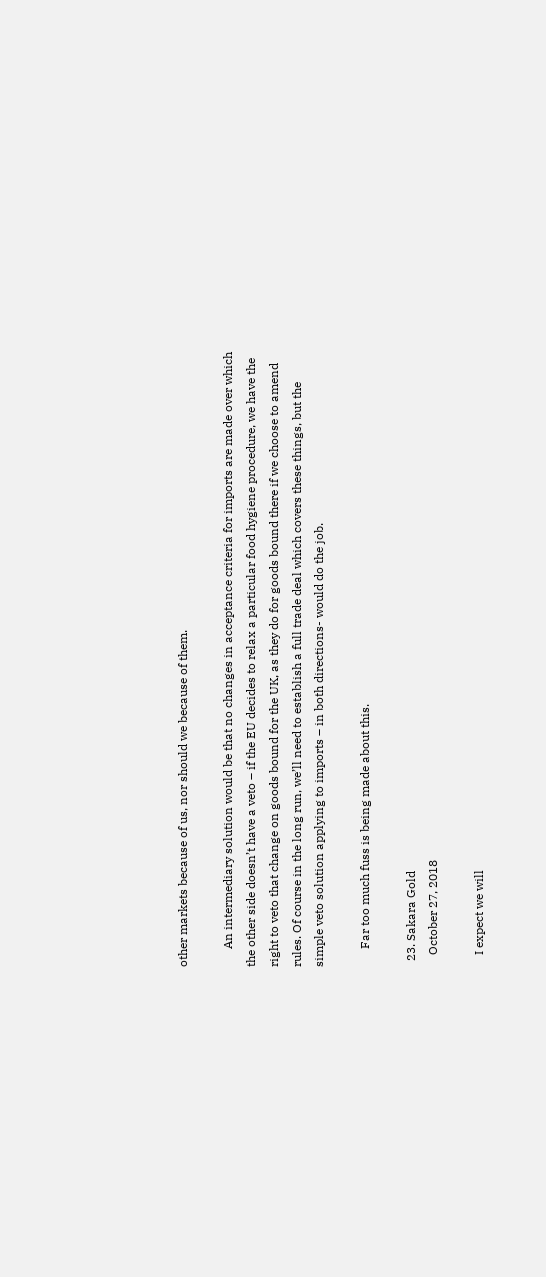other markets because of us, nor should we because of them.

      An intermediary solution would be that no changes in acceptance criteria for imports are made over which the other side doesn’t have a veto – if the EU decides to relax a particular food hygiene procedure, we have the right to veto that change on goods bound for the UK, as they do for goods bound there if we choose to amend rules. Of course in the long run, we’ll need to establish a full trade deal which covers these things, but the simple veto solution applying to imports – in both directions- would do the job.

      Far too much fuss is being made about this.

  23. Sakara Gold
    October 27, 2018

    I expect we will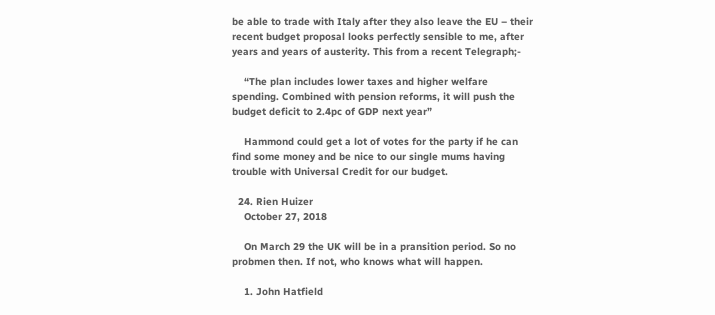be able to trade with Italy after they also leave the EU – their recent budget proposal looks perfectly sensible to me, after years and years of austerity. This from a recent Telegraph;-

    “The plan includes lower taxes and higher welfare spending. Combined with pension reforms, it will push the budget deficit to 2.4pc of GDP next year”

    Hammond could get a lot of votes for the party if he can find some money and be nice to our single mums having trouble with Universal Credit for our budget.

  24. Rien Huizer
    October 27, 2018

    On March 29 the UK will be in a pransition period. So no probmen then. If not, who knows what will happen.

    1. John Hatfield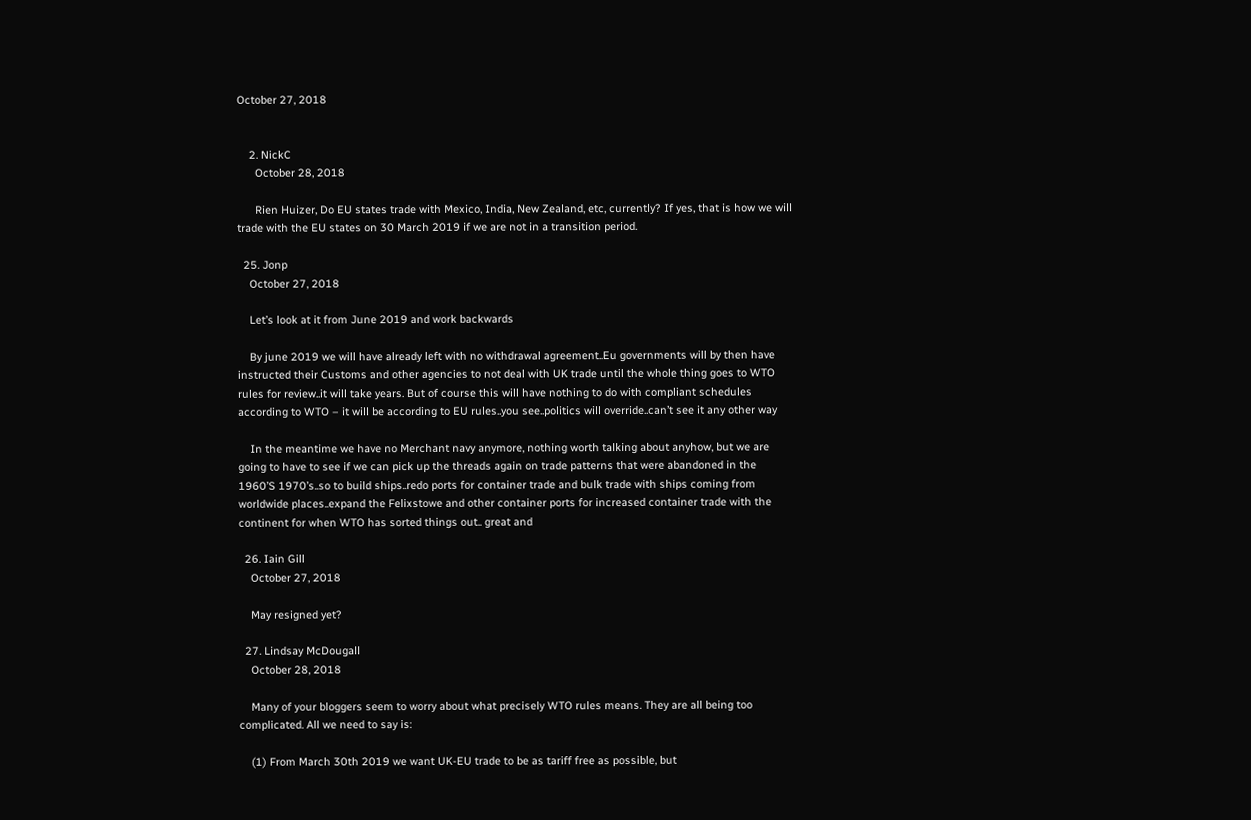October 27, 2018


    2. NickC
      October 28, 2018

      Rien Huizer, Do EU states trade with Mexico, India, New Zealand, etc, currently? If yes, that is how we will trade with the EU states on 30 March 2019 if we are not in a transition period.

  25. Jonp
    October 27, 2018

    Let’s look at it from June 2019 and work backwards

    By june 2019 we will have already left with no withdrawal agreement..Eu governments will by then have instructed their Customs and other agencies to not deal with UK trade until the whole thing goes to WTO rules for review..it will take years. But of course this will have nothing to do with compliant schedules according to WTO – it will be according to EU rules..you see..politics will override..can’t see it any other way

    In the meantime we have no Merchant navy anymore, nothing worth talking about anyhow, but we are going to have to see if we can pick up the threads again on trade patterns that were abandoned in the 1960’S 1970’s..so to build ships..redo ports for container trade and bulk trade with ships coming from worldwide places..expand the Felixstowe and other container ports for increased container trade with the continent for when WTO has sorted things out.. great and

  26. Iain Gill
    October 27, 2018

    May resigned yet?

  27. Lindsay McDougall
    October 28, 2018

    Many of your bloggers seem to worry about what precisely WTO rules means. They are all being too complicated. All we need to say is:

    (1) From March 30th 2019 we want UK-EU trade to be as tariff free as possible, but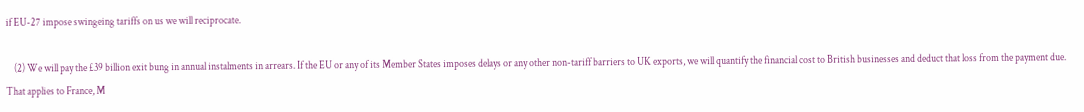if EU-27 impose swingeing tariffs on us we will reciprocate.

    (2) We will pay the £39 billion exit bung in annual instalments in arrears. If the EU or any of its Member States imposes delays or any other non-tariff barriers to UK exports, we will quantify the financial cost to British businesses and deduct that loss from the payment due. That applies to France, M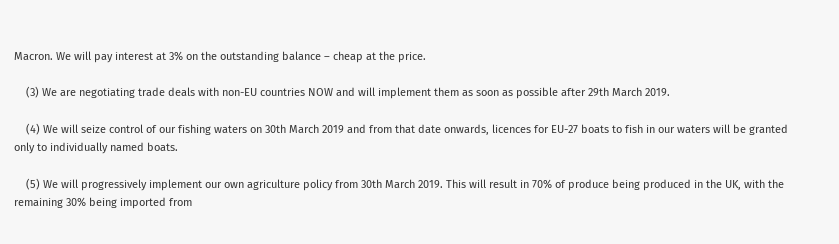Macron. We will pay interest at 3% on the outstanding balance – cheap at the price.

    (3) We are negotiating trade deals with non-EU countries NOW and will implement them as soon as possible after 29th March 2019.

    (4) We will seize control of our fishing waters on 30th March 2019 and from that date onwards, licences for EU-27 boats to fish in our waters will be granted only to individually named boats.

    (5) We will progressively implement our own agriculture policy from 30th March 2019. This will result in 70% of produce being produced in the UK, with the remaining 30% being imported from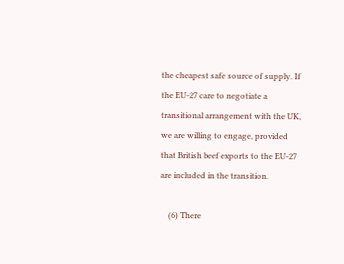the cheapest safe source of supply. If the EU-27 care to negotiate a transitional arrangement with the UK, we are willing to engage, provided that British beef exports to the EU-27 are included in the transition.

    (6) There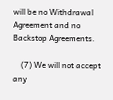will be no Withdrawal Agreement and no Backstop Agreements.

    (7) We will not accept any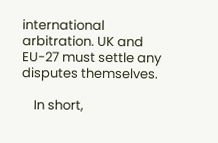international arbitration. UK and EU-27 must settle any disputes themselves.

    In short,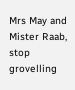Mrs May and Mister Raab, stop grovelling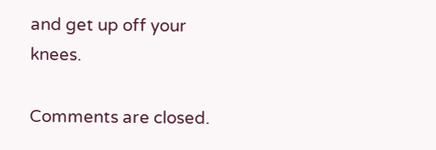and get up off your knees.

Comments are closed.